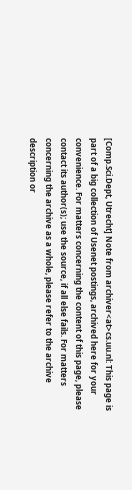[Comp.Sci.Dept, Utrecht] Note from archiver<at>cs.uu.nl: This page is part of a big collection of Usenet postings, archived here for your convenience. For matters concerning the content of this page, please contact its author(s); use the source, if all else fails. For matters concerning the archive as a whole, please refer to the archive description or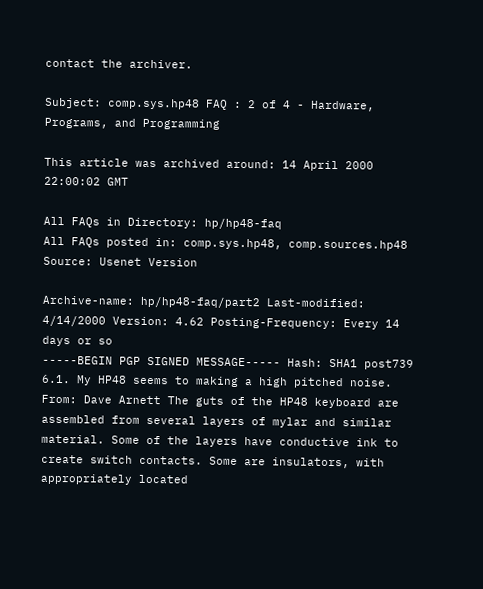contact the archiver.

Subject: comp.sys.hp48 FAQ : 2 of 4 - Hardware, Programs, and Programming

This article was archived around: 14 April 2000 22:00:02 GMT

All FAQs in Directory: hp/hp48-faq
All FAQs posted in: comp.sys.hp48, comp.sources.hp48
Source: Usenet Version

Archive-name: hp/hp48-faq/part2 Last-modified: 4/14/2000 Version: 4.62 Posting-Frequency: Every 14 days or so
-----BEGIN PGP SIGNED MESSAGE----- Hash: SHA1 post739 6.1. My HP48 seems to making a high pitched noise. From: Dave Arnett The guts of the HP48 keyboard are assembled from several layers of mylar and similar material. Some of the layers have conductive ink to create switch contacts. Some are insulators, with appropriately located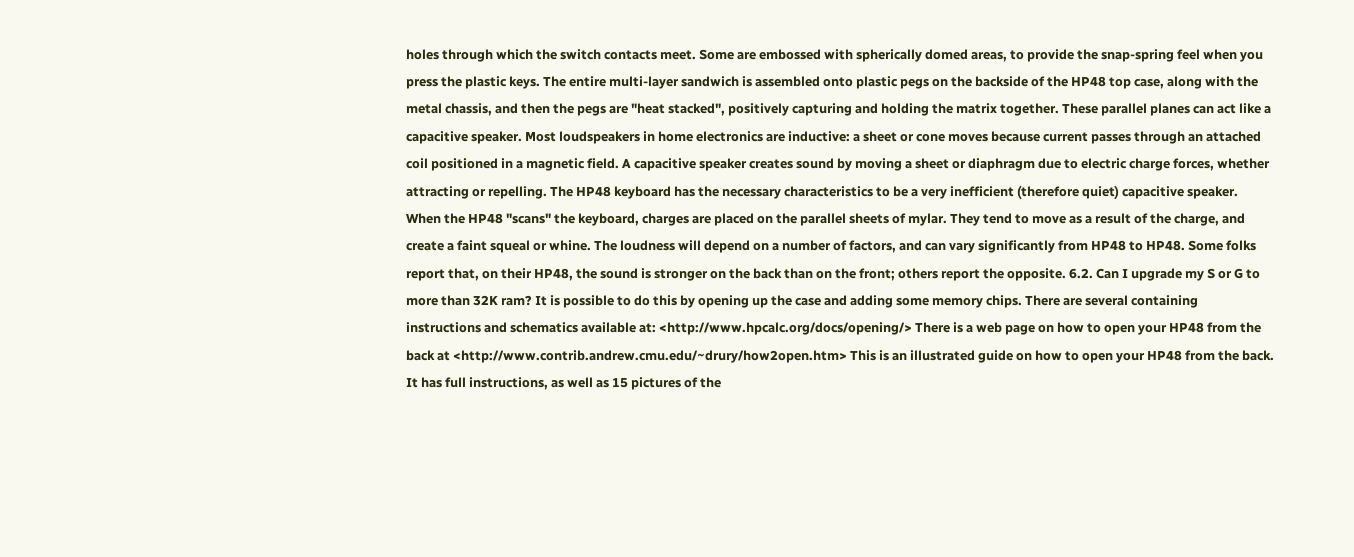holes through which the switch contacts meet. Some are embossed with spherically domed areas, to provide the snap-spring feel when you press the plastic keys. The entire multi-layer sandwich is assembled onto plastic pegs on the backside of the HP48 top case, along with the metal chassis, and then the pegs are "heat stacked", positively capturing and holding the matrix together. These parallel planes can act like a capacitive speaker. Most loudspeakers in home electronics are inductive: a sheet or cone moves because current passes through an attached coil positioned in a magnetic field. A capacitive speaker creates sound by moving a sheet or diaphragm due to electric charge forces, whether attracting or repelling. The HP48 keyboard has the necessary characteristics to be a very inefficient (therefore quiet) capacitive speaker. When the HP48 "scans" the keyboard, charges are placed on the parallel sheets of mylar. They tend to move as a result of the charge, and create a faint squeal or whine. The loudness will depend on a number of factors, and can vary significantly from HP48 to HP48. Some folks report that, on their HP48, the sound is stronger on the back than on the front; others report the opposite. 6.2. Can I upgrade my S or G to more than 32K ram? It is possible to do this by opening up the case and adding some memory chips. There are several containing instructions and schematics available at: <http://www.hpcalc.org/docs/opening/> There is a web page on how to open your HP48 from the back at <http://www.contrib.andrew.cmu.edu/~drury/how2open.htm> This is an illustrated guide on how to open your HP48 from the back. It has full instructions, as well as 15 pictures of the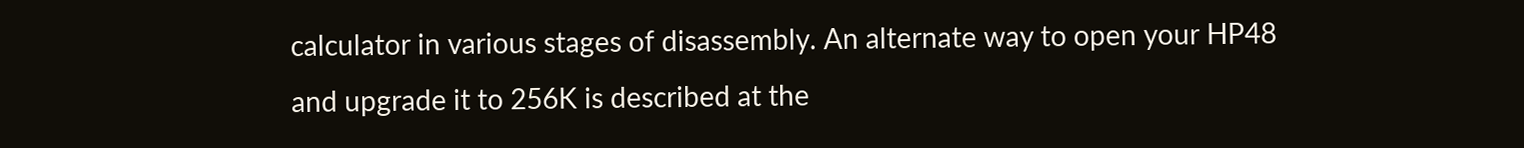calculator in various stages of disassembly. An alternate way to open your HP48 and upgrade it to 256K is described at the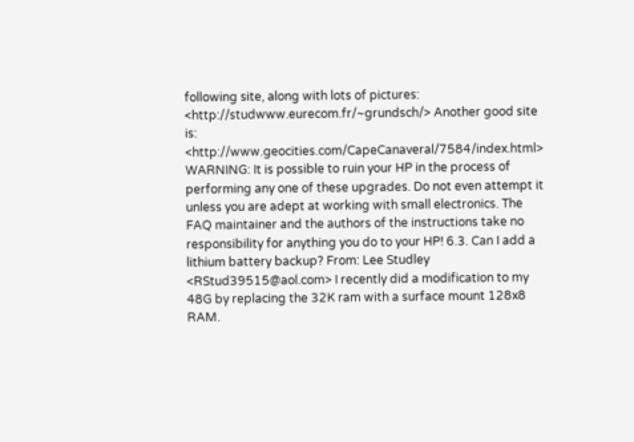following site, along with lots of pictures: <http://studwww.eurecom.fr/~grundsch/> Another good site is: <http://www.geocities.com/CapeCanaveral/7584/index.html> WARNING: It is possible to ruin your HP in the process of performing any one of these upgrades. Do not even attempt it unless you are adept at working with small electronics. The FAQ maintainer and the authors of the instructions take no responsibility for anything you do to your HP! 6.3. Can I add a lithium battery backup? From: Lee Studley <RStud39515@aol.com> I recently did a modification to my 48G by replacing the 32K ram with a surface mount 128x8 RAM.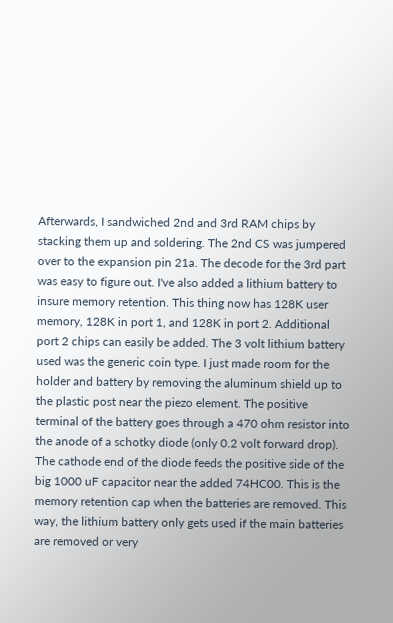Afterwards, I sandwiched 2nd and 3rd RAM chips by stacking them up and soldering. The 2nd CS was jumpered over to the expansion pin 21a. The decode for the 3rd part was easy to figure out. I've also added a lithium battery to insure memory retention. This thing now has 128K user memory, 128K in port 1, and 128K in port 2. Additional port 2 chips can easily be added. The 3 volt lithium battery used was the generic coin type. I just made room for the holder and battery by removing the aluminum shield up to the plastic post near the piezo element. The positive terminal of the battery goes through a 470 ohm resistor into the anode of a schotky diode (only 0.2 volt forward drop). The cathode end of the diode feeds the positive side of the big 1000 uF capacitor near the added 74HC00. This is the memory retention cap when the batteries are removed. This way, the lithium battery only gets used if the main batteries are removed or very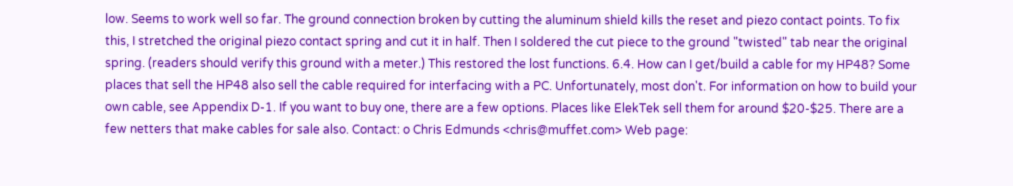low. Seems to work well so far. The ground connection broken by cutting the aluminum shield kills the reset and piezo contact points. To fix this, I stretched the original piezo contact spring and cut it in half. Then I soldered the cut piece to the ground "twisted" tab near the original spring. (readers should verify this ground with a meter.) This restored the lost functions. 6.4. How can I get/build a cable for my HP48? Some places that sell the HP48 also sell the cable required for interfacing with a PC. Unfortunately, most don't. For information on how to build your own cable, see Appendix D-1. If you want to buy one, there are a few options. Places like ElekTek sell them for around $20-$25. There are a few netters that make cables for sale also. Contact: o Chris Edmunds <chris@muffet.com> Web page: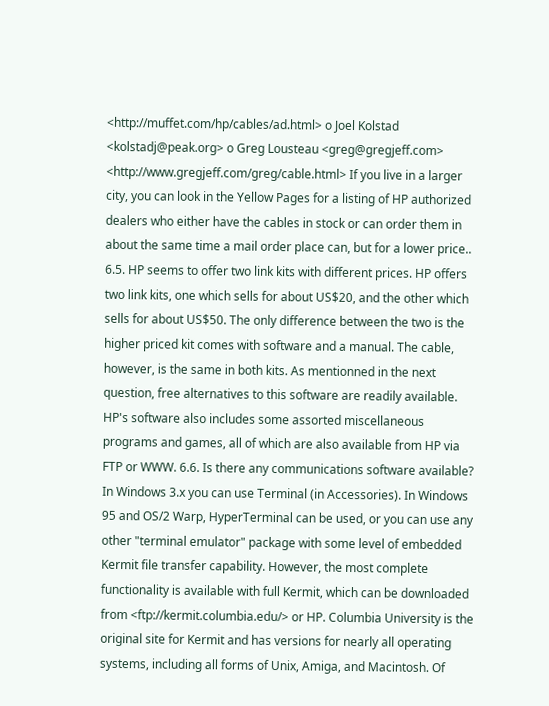<http://muffet.com/hp/cables/ad.html> o Joel Kolstad <kolstadj@peak.org> o Greg Lousteau <greg@gregjeff.com> <http://www.gregjeff.com/greg/cable.html> If you live in a larger city, you can look in the Yellow Pages for a listing of HP authorized dealers who either have the cables in stock or can order them in about the same time a mail order place can, but for a lower price.. 6.5. HP seems to offer two link kits with different prices. HP offers two link kits, one which sells for about US$20, and the other which sells for about US$50. The only difference between the two is the higher priced kit comes with software and a manual. The cable, however, is the same in both kits. As mentionned in the next question, free alternatives to this software are readily available. HP's software also includes some assorted miscellaneous programs and games, all of which are also available from HP via FTP or WWW. 6.6. Is there any communications software available? In Windows 3.x you can use Terminal (in Accessories). In Windows 95 and OS/2 Warp, HyperTerminal can be used, or you can use any other "terminal emulator" package with some level of embedded Kermit file transfer capability. However, the most complete functionality is available with full Kermit, which can be downloaded from <ftp://kermit.columbia.edu/> or HP. Columbia University is the original site for Kermit and has versions for nearly all operating systems, including all forms of Unix, Amiga, and Macintosh. Of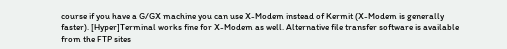course if you have a G/GX machine you can use X-Modem instead of Kermit (X-Modem is generally faster). [Hyper]Terminal works fine for X-Modem as well. Alternative file transfer software is available from the FTP sites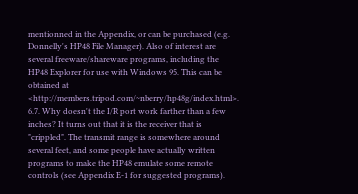mentionned in the Appendix, or can be purchased (e.g. Donnelly's HP48 File Manager). Also of interest are several freeware/shareware programs, including the HP48 Explorer for use with Windows 95. This can be obtained at <http://members.tripod.com/~nberry/hp48g/index.html>. 6.7. Why doesn't the I/R port work farther than a few inches? It turns out that it is the receiver that is "crippled". The transmit range is somewhere around several feet, and some people have actually written programs to make the HP48 emulate some remote controls (see Appendix E-1 for suggested programs).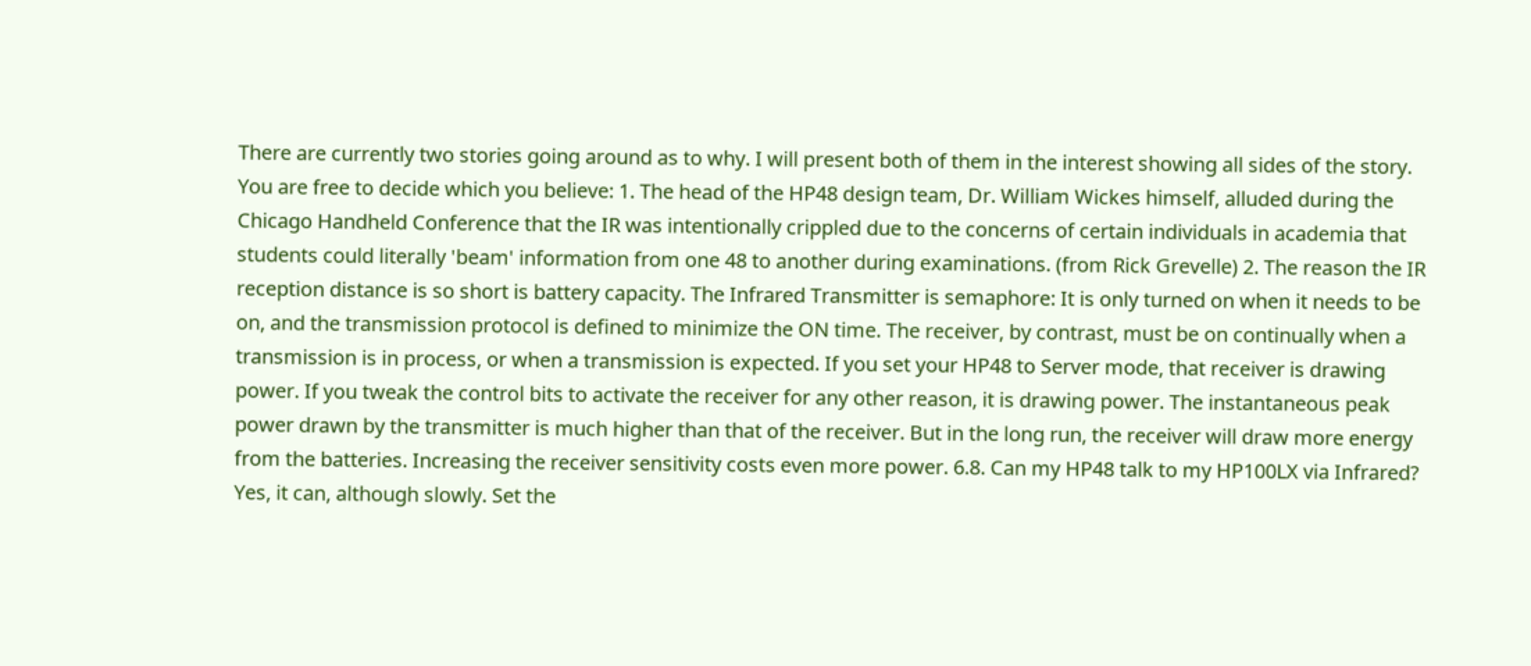There are currently two stories going around as to why. I will present both of them in the interest showing all sides of the story. You are free to decide which you believe: 1. The head of the HP48 design team, Dr. William Wickes himself, alluded during the Chicago Handheld Conference that the IR was intentionally crippled due to the concerns of certain individuals in academia that students could literally 'beam' information from one 48 to another during examinations. (from Rick Grevelle) 2. The reason the IR reception distance is so short is battery capacity. The Infrared Transmitter is semaphore: It is only turned on when it needs to be on, and the transmission protocol is defined to minimize the ON time. The receiver, by contrast, must be on continually when a transmission is in process, or when a transmission is expected. If you set your HP48 to Server mode, that receiver is drawing power. If you tweak the control bits to activate the receiver for any other reason, it is drawing power. The instantaneous peak power drawn by the transmitter is much higher than that of the receiver. But in the long run, the receiver will draw more energy from the batteries. Increasing the receiver sensitivity costs even more power. 6.8. Can my HP48 talk to my HP100LX via Infrared? Yes, it can, although slowly. Set the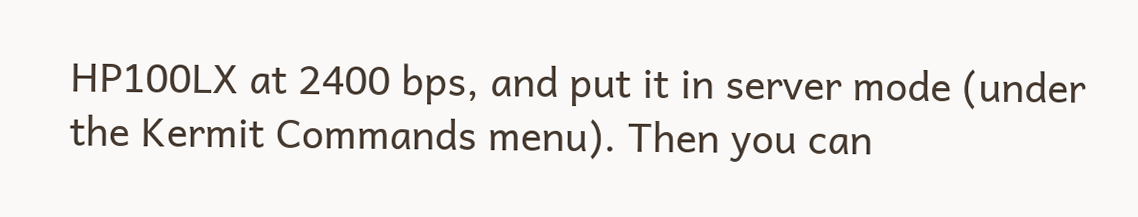HP100LX at 2400 bps, and put it in server mode (under the Kermit Commands menu). Then you can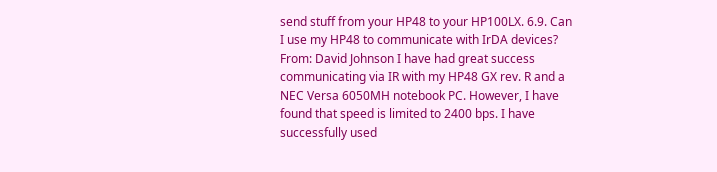send stuff from your HP48 to your HP100LX. 6.9. Can I use my HP48 to communicate with IrDA devices? From: David Johnson I have had great success communicating via IR with my HP48 GX rev. R and a NEC Versa 6050MH notebook PC. However, I have found that speed is limited to 2400 bps. I have successfully used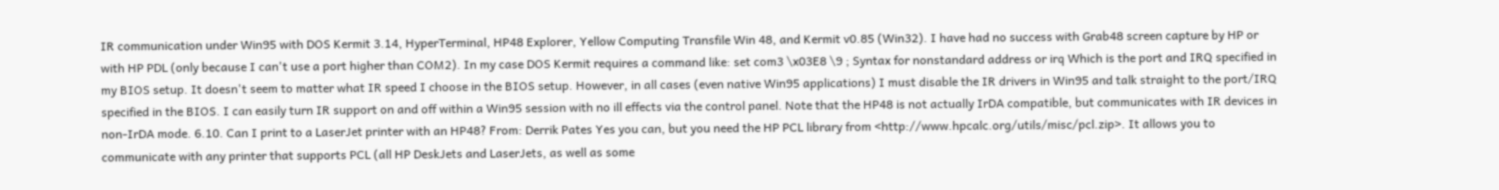IR communication under Win95 with DOS Kermit 3.14, HyperTerminal, HP48 Explorer, Yellow Computing Transfile Win 48, and Kermit v0.85 (Win32). I have had no success with Grab48 screen capture by HP or with HP PDL (only because I can't use a port higher than COM2). In my case DOS Kermit requires a command like: set com3 \x03E8 \9 ; Syntax for nonstandard address or irq Which is the port and IRQ specified in my BIOS setup. It doesn't seem to matter what IR speed I choose in the BIOS setup. However, in all cases (even native Win95 applications) I must disable the IR drivers in Win95 and talk straight to the port/IRQ specified in the BIOS. I can easily turn IR support on and off within a Win95 session with no ill effects via the control panel. Note that the HP48 is not actually IrDA compatible, but communicates with IR devices in non-IrDA mode. 6.10. Can I print to a LaserJet printer with an HP48? From: Derrik Pates Yes you can, but you need the HP PCL library from <http://www.hpcalc.org/utils/misc/pcl.zip>. It allows you to communicate with any printer that supports PCL (all HP DeskJets and LaserJets, as well as some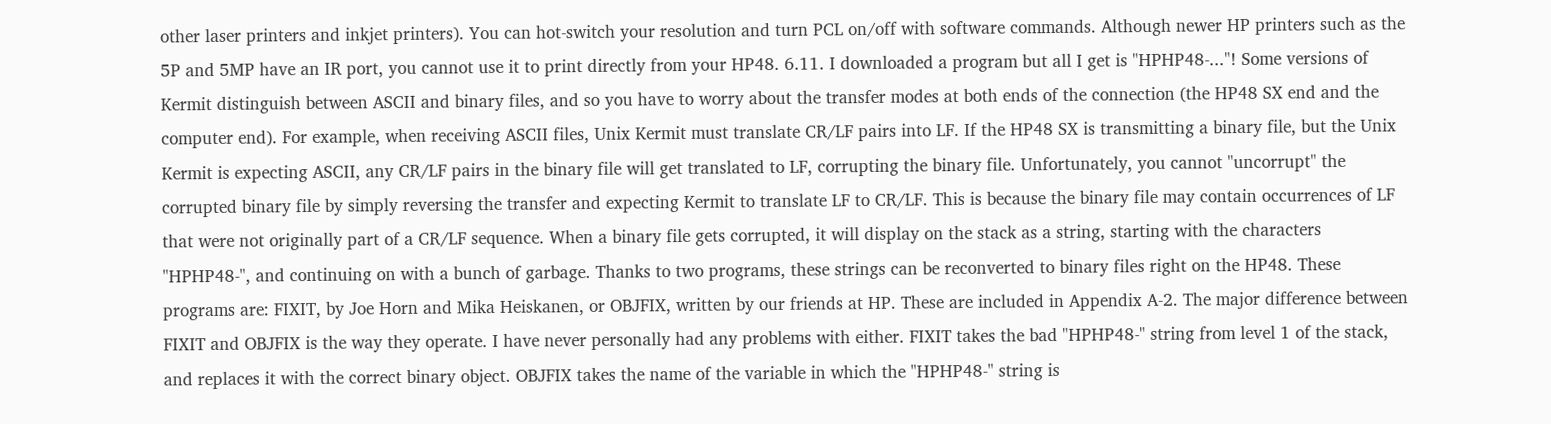other laser printers and inkjet printers). You can hot-switch your resolution and turn PCL on/off with software commands. Although newer HP printers such as the 5P and 5MP have an IR port, you cannot use it to print directly from your HP48. 6.11. I downloaded a program but all I get is "HPHP48-..."! Some versions of Kermit distinguish between ASCII and binary files, and so you have to worry about the transfer modes at both ends of the connection (the HP48 SX end and the computer end). For example, when receiving ASCII files, Unix Kermit must translate CR/LF pairs into LF. If the HP48 SX is transmitting a binary file, but the Unix Kermit is expecting ASCII, any CR/LF pairs in the binary file will get translated to LF, corrupting the binary file. Unfortunately, you cannot "uncorrupt" the corrupted binary file by simply reversing the transfer and expecting Kermit to translate LF to CR/LF. This is because the binary file may contain occurrences of LF that were not originally part of a CR/LF sequence. When a binary file gets corrupted, it will display on the stack as a string, starting with the characters "HPHP48-", and continuing on with a bunch of garbage. Thanks to two programs, these strings can be reconverted to binary files right on the HP48. These programs are: FIXIT, by Joe Horn and Mika Heiskanen, or OBJFIX, written by our friends at HP. These are included in Appendix A-2. The major difference between FIXIT and OBJFIX is the way they operate. I have never personally had any problems with either. FIXIT takes the bad "HPHP48-" string from level 1 of the stack, and replaces it with the correct binary object. OBJFIX takes the name of the variable in which the "HPHP48-" string is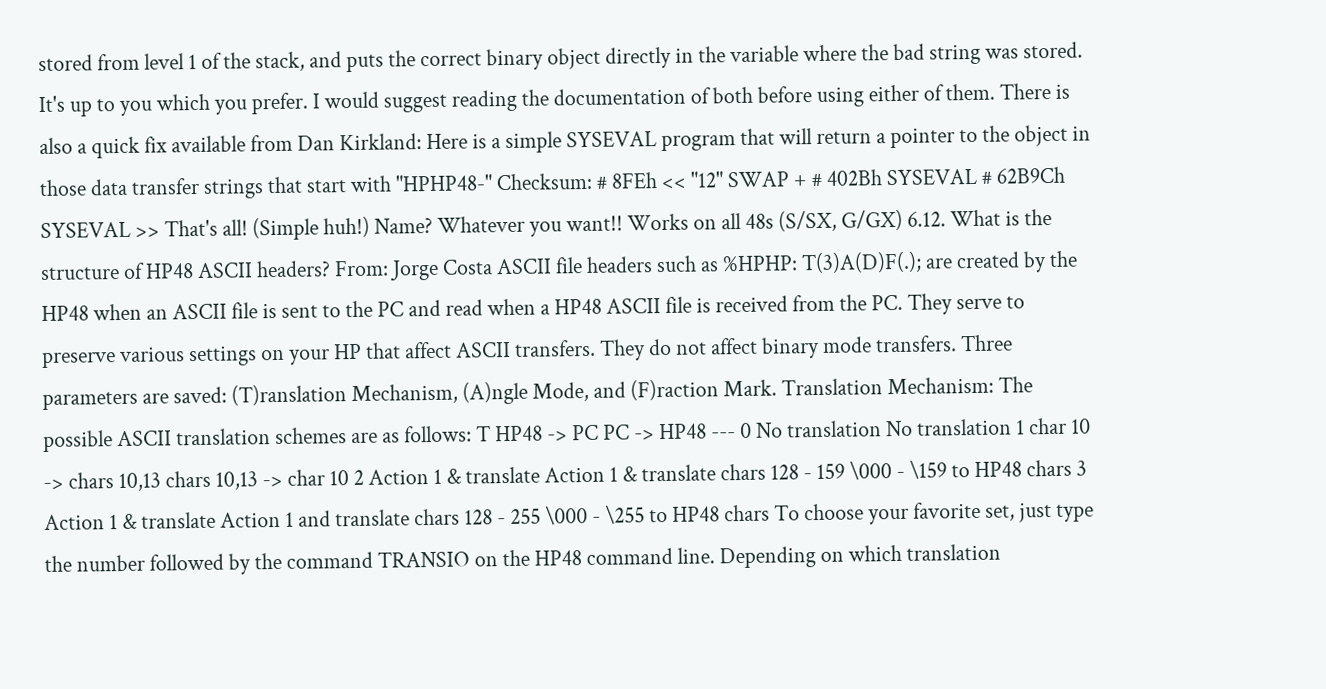stored from level 1 of the stack, and puts the correct binary object directly in the variable where the bad string was stored. It's up to you which you prefer. I would suggest reading the documentation of both before using either of them. There is also a quick fix available from Dan Kirkland: Here is a simple SYSEVAL program that will return a pointer to the object in those data transfer strings that start with "HPHP48-" Checksum: # 8FEh << "12" SWAP + # 402Bh SYSEVAL # 62B9Ch SYSEVAL >> That's all! (Simple huh!) Name? Whatever you want!! Works on all 48s (S/SX, G/GX) 6.12. What is the structure of HP48 ASCII headers? From: Jorge Costa ASCII file headers such as %HPHP: T(3)A(D)F(.); are created by the HP48 when an ASCII file is sent to the PC and read when a HP48 ASCII file is received from the PC. They serve to preserve various settings on your HP that affect ASCII transfers. They do not affect binary mode transfers. Three parameters are saved: (T)ranslation Mechanism, (A)ngle Mode, and (F)raction Mark. Translation Mechanism: The possible ASCII translation schemes are as follows: T HP48 -> PC PC -> HP48 --- 0 No translation No translation 1 char 10 -> chars 10,13 chars 10,13 -> char 10 2 Action 1 & translate Action 1 & translate chars 128 - 159 \000 - \159 to HP48 chars 3 Action 1 & translate Action 1 and translate chars 128 - 255 \000 - \255 to HP48 chars To choose your favorite set, just type the number followed by the command TRANSIO on the HP48 command line. Depending on which translation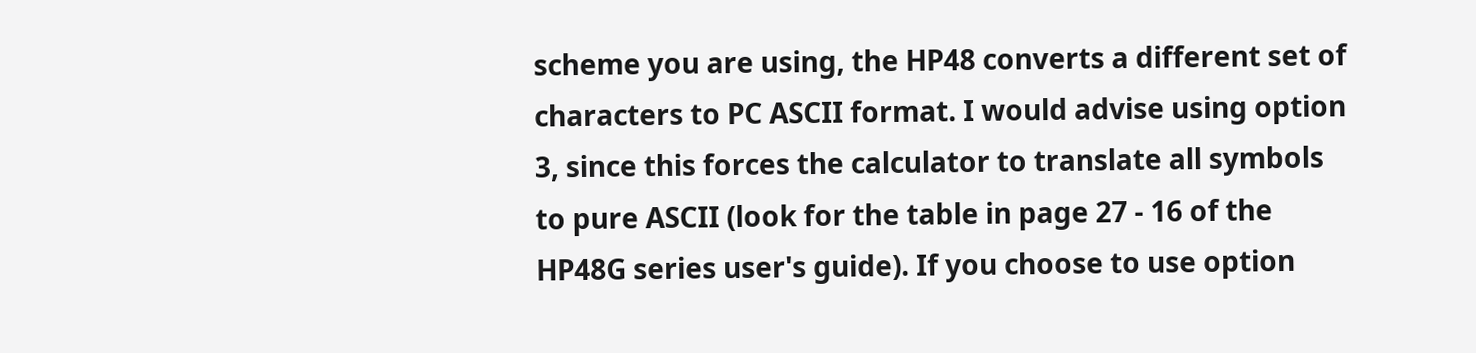scheme you are using, the HP48 converts a different set of characters to PC ASCII format. I would advise using option 3, since this forces the calculator to translate all symbols to pure ASCII (look for the table in page 27 - 16 of the HP48G series user's guide). If you choose to use option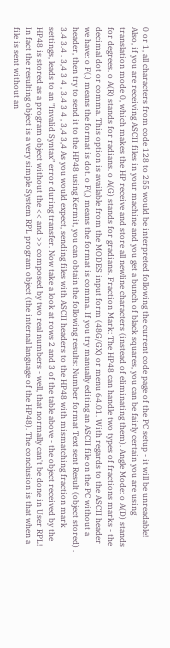0 or 1, all characters from code 128 to 255 would be interpreted following the current code page of the PC setup - it will be unreadable! Also, if you are receiving ASCII files in your machine and you get a bunch of black squares, you can be fairly certain you are using translation mode 0, which makes the HP receive and store all newline characters (instead of eliminating them). Angle Mode: o A(D) stands for degrees. o A(R) stands for radians. o A(G) stands for gradians. Fraction Mark: The HP48 can handle two types of fractions marks - the decimal dot or comma. This option is available from the MODES input form (48G/GX) or menu 64.01. With regards to the ASCII header we have: o F(.) means the format is dot. o F(,) means the format is comma. If you try manually editing an ASCII file on the PC without a header, then try to send it to the HP48 using Kermit, you can obtain the following results: Number format Text sent Result (object stored) . 3.4 3.4 . 3,4 3 4 , 3.4 3 4 , 3,4 3,4 As you would expect, sending files with ASCII headers to the HP48 with mismatching fraction mark settings, leads to an "Invalid Syntax" error during transfer. Now take a look at rows 2 and 3 of the table above - the object received by the HP48 is stored as a program object without the << and >> composed by two real numbers - well, that normally can't be done in User RPL! In fact the resulting object is a very simple System RPL program object (the internal language of the HP48). The conclusion is that when a file is sent without an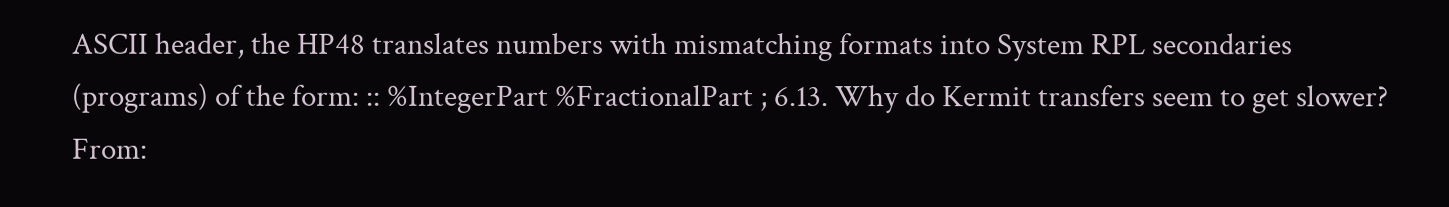ASCII header, the HP48 translates numbers with mismatching formats into System RPL secondaries (programs) of the form: :: %IntegerPart %FractionalPart ; 6.13. Why do Kermit transfers seem to get slower? From: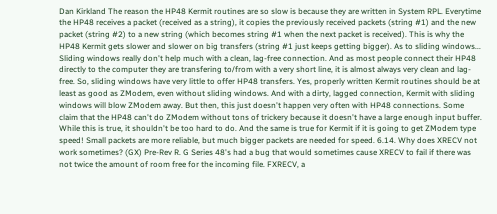Dan Kirkland The reason the HP48 Kermit routines are so slow is because they are written in System RPL. Everytime the HP48 receives a packet (received as a string), it copies the previously received packets (string #1) and the new packet (string #2) to a new string (which becomes string #1 when the next packet is received). This is why the HP48 Kermit gets slower and slower on big transfers (string #1 just keeps getting bigger). As to sliding windows... Sliding windows really don't help much with a clean, lag-free connection. And as most people connect their HP48 directly to the computer they are transfering to/from with a very short line, it is almost always very clean and lag-free. So, sliding windows have very little to offer HP48 transfers. Yes, properly written Kermit routines should be at least as good as ZModem, even without sliding windows. And with a dirty, lagged connection, Kermit with sliding windows will blow ZModem away. But then, this just doesn't happen very often with HP48 connections. Some claim that the HP48 can't do ZModem without tons of trickery because it doesn't have a large enough input buffer. While this is true, it shouldn't be too hard to do. And the same is true for Kermit if it is going to get ZModem type speed! Small packets are more reliable, but much bigger packets are needed for speed. 6.14. Why does XRECV not work sometimes? (GX) Pre-Rev R. G Series 48's had a bug that would sometimes cause XRECV to fail if there was not twice the amount of room free for the incoming file. FXRECV, a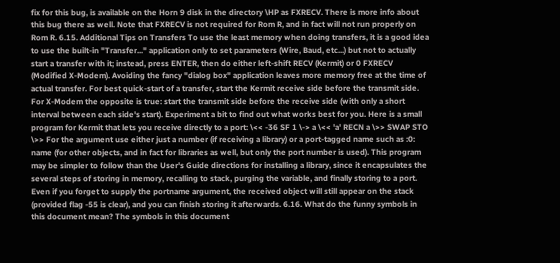fix for this bug, is available on the Horn 9 disk in the directory \HP as FXRECV. There is more info about this bug there as well. Note that FXRECV is not required for Rom R, and in fact will not run properly on Rom R. 6.15. Additional Tips on Transfers To use the least memory when doing transfers, it is a good idea to use the built-in "Transfer..." application only to set parameters (Wire, Baud, etc...) but not to actually start a transfer with it; instead, press ENTER, then do either left-shift RECV (Kermit) or 0 FXRECV (Modified X-Modem). Avoiding the fancy "dialog box" application leaves more memory free at the time of actual transfer. For best quick-start of a transfer, start the Kermit receive side before the transmit side. For X-Modem the opposite is true: start the transmit side before the receive side (with only a short interval between each side's start). Experiment a bit to find out what works best for you. Here is a small program for Kermit that lets you receive directly to a port: \<< -36 SF 1 \-> a \<< 'a' RECN a \>> SWAP STO \>> For the argument use either just a number (if receiving a library) or a port-tagged name such as :0: name (for other objects, and in fact for libraries as well, but only the port number is used). This program may be simpler to follow than the User's Guide directions for installing a library, since it encapsulates the several steps of storing in memory, recalling to stack, purging the variable, and finally storing to a port. Even if you forget to supply the portname argument, the received object will still appear on the stack (provided flag -55 is clear), and you can finish storing it afterwards. 6.16. What do the funny symbols in this document mean? The symbols in this document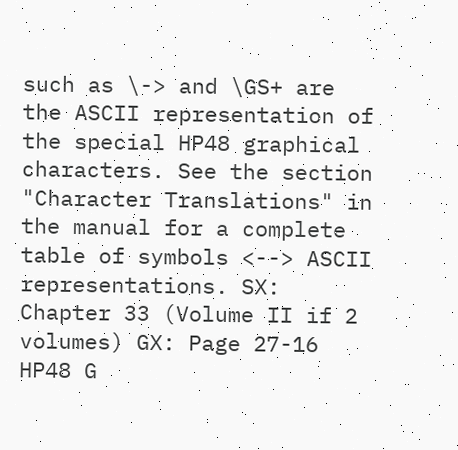such as \-> and \GS+ are the ASCII representation of the special HP48 graphical characters. See the section "Character Translations" in the manual for a complete table of symbols <--> ASCII representations. SX: Chapter 33 (Volume II if 2 volumes) GX: Page 27-16 HP48 G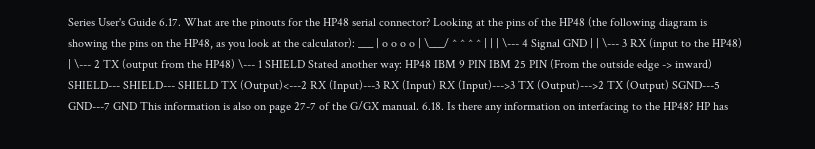Series User's Guide 6.17. What are the pinouts for the HP48 serial connector? Looking at the pins of the HP48 (the following diagram is showing the pins on the HP48, as you look at the calculator): ___ | o o o o | \___/ ^ ^ ^ ^ | | | \--- 4 Signal GND | | \--- 3 RX (input to the HP48) | \--- 2 TX (output from the HP48) \--- 1 SHIELD Stated another way: HP48 IBM 9 PIN IBM 25 PIN (From the outside edge -> inward) SHIELD--- SHIELD--- SHIELD TX (Output)<---2 RX (Input)---3 RX (Input) RX (Input)--->3 TX (Output)--->2 TX (Output) SGND---5 GND---7 GND This information is also on page 27-7 of the G/GX manual. 6.18. Is there any information on interfacing to the HP48? HP has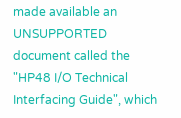made available an UNSUPPORTED document called the "HP48 I/O Technical Interfacing Guide", which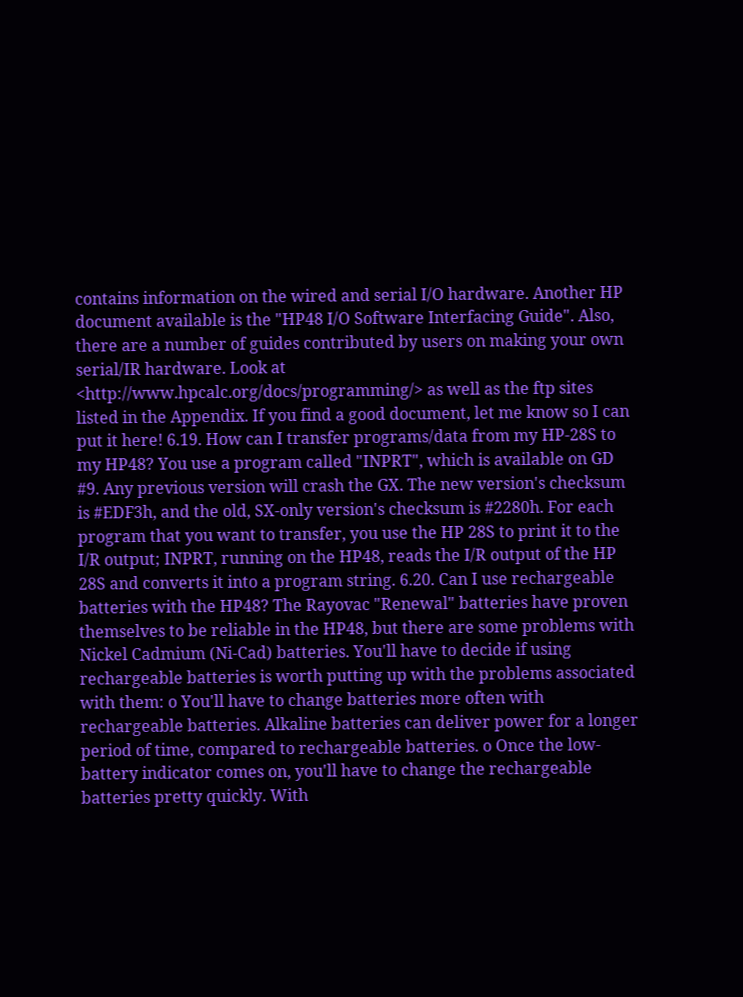contains information on the wired and serial I/O hardware. Another HP document available is the "HP48 I/O Software Interfacing Guide". Also, there are a number of guides contributed by users on making your own serial/IR hardware. Look at <http://www.hpcalc.org/docs/programming/> as well as the ftp sites listed in the Appendix. If you find a good document, let me know so I can put it here! 6.19. How can I transfer programs/data from my HP-28S to my HP48? You use a program called "INPRT", which is available on GD #9. Any previous version will crash the GX. The new version's checksum is #EDF3h, and the old, SX-only version's checksum is #2280h. For each program that you want to transfer, you use the HP 28S to print it to the I/R output; INPRT, running on the HP48, reads the I/R output of the HP 28S and converts it into a program string. 6.20. Can I use rechargeable batteries with the HP48? The Rayovac "Renewal" batteries have proven themselves to be reliable in the HP48, but there are some problems with Nickel Cadmium (Ni-Cad) batteries. You'll have to decide if using rechargeable batteries is worth putting up with the problems associated with them: o You'll have to change batteries more often with rechargeable batteries. Alkaline batteries can deliver power for a longer period of time, compared to rechargeable batteries. o Once the low-battery indicator comes on, you'll have to change the rechargeable batteries pretty quickly. With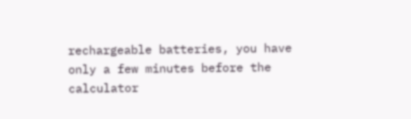rechargeable batteries, you have only a few minutes before the calculator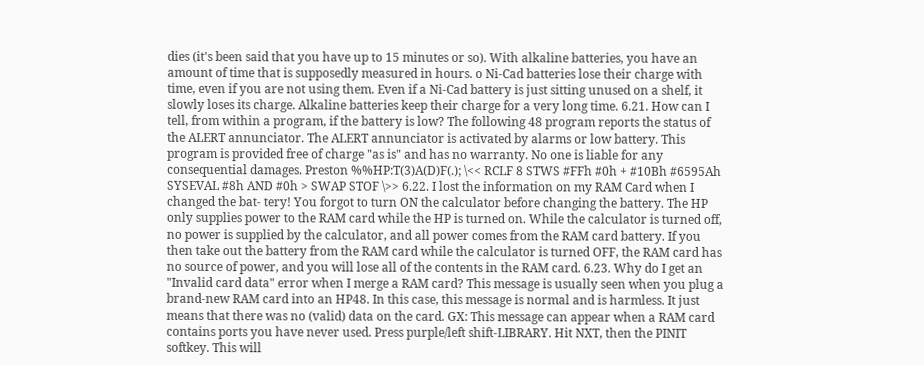dies (it's been said that you have up to 15 minutes or so). With alkaline batteries, you have an amount of time that is supposedly measured in hours. o Ni-Cad batteries lose their charge with time, even if you are not using them. Even if a Ni-Cad battery is just sitting unused on a shelf, it slowly loses its charge. Alkaline batteries keep their charge for a very long time. 6.21. How can I tell, from within a program, if the battery is low? The following 48 program reports the status of the ALERT annunciator. The ALERT annunciator is activated by alarms or low battery. This program is provided free of charge "as is" and has no warranty. No one is liable for any consequential damages. Preston %%HP:T(3)A(D)F(.); \<< RCLF 8 STWS #FFh #0h + #10Bh #6595Ah SYSEVAL #8h AND #0h > SWAP STOF \>> 6.22. I lost the information on my RAM Card when I changed the bat- tery! You forgot to turn ON the calculator before changing the battery. The HP only supplies power to the RAM card while the HP is turned on. While the calculator is turned off, no power is supplied by the calculator, and all power comes from the RAM card battery. If you then take out the battery from the RAM card while the calculator is turned OFF, the RAM card has no source of power, and you will lose all of the contents in the RAM card. 6.23. Why do I get an "Invalid card data" error when I merge a RAM card? This message is usually seen when you plug a brand-new RAM card into an HP48. In this case, this message is normal and is harmless. It just means that there was no (valid) data on the card. GX: This message can appear when a RAM card contains ports you have never used. Press purple/left shift-LIBRARY. Hit NXT, then the PINIT softkey. This will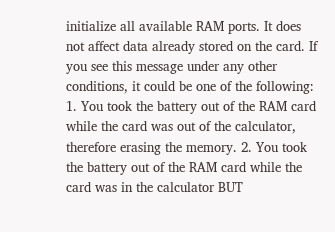initialize all available RAM ports. It does not affect data already stored on the card. If you see this message under any other conditions, it could be one of the following: 1. You took the battery out of the RAM card while the card was out of the calculator, therefore erasing the memory. 2. You took the battery out of the RAM card while the card was in the calculator BUT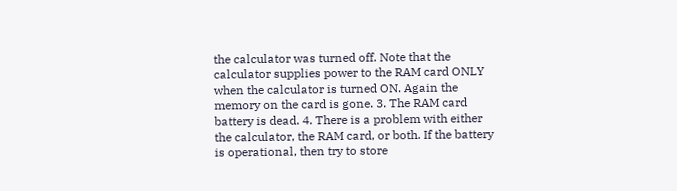the calculator was turned off. Note that the calculator supplies power to the RAM card ONLY when the calculator is turned ON. Again the memory on the card is gone. 3. The RAM card battery is dead. 4. There is a problem with either the calculator, the RAM card, or both. If the battery is operational, then try to store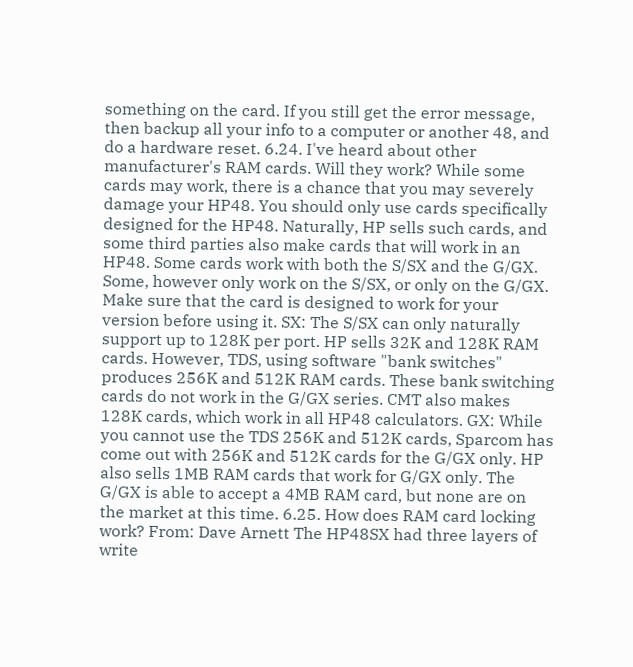something on the card. If you still get the error message, then backup all your info to a computer or another 48, and do a hardware reset. 6.24. I've heard about other manufacturer's RAM cards. Will they work? While some cards may work, there is a chance that you may severely damage your HP48. You should only use cards specifically designed for the HP48. Naturally, HP sells such cards, and some third parties also make cards that will work in an HP48. Some cards work with both the S/SX and the G/GX. Some, however only work on the S/SX, or only on the G/GX. Make sure that the card is designed to work for your version before using it. SX: The S/SX can only naturally support up to 128K per port. HP sells 32K and 128K RAM cards. However, TDS, using software "bank switches" produces 256K and 512K RAM cards. These bank switching cards do not work in the G/GX series. CMT also makes 128K cards, which work in all HP48 calculators. GX: While you cannot use the TDS 256K and 512K cards, Sparcom has come out with 256K and 512K cards for the G/GX only. HP also sells 1MB RAM cards that work for G/GX only. The G/GX is able to accept a 4MB RAM card, but none are on the market at this time. 6.25. How does RAM card locking work? From: Dave Arnett The HP48SX had three layers of write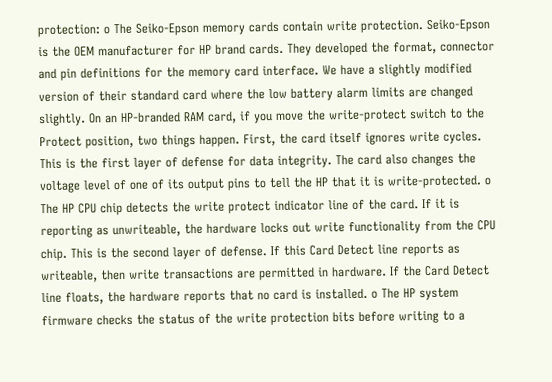protection: o The Seiko-Epson memory cards contain write protection. Seiko-Epson is the OEM manufacturer for HP brand cards. They developed the format, connector and pin definitions for the memory card interface. We have a slightly modified version of their standard card where the low battery alarm limits are changed slightly. On an HP-branded RAM card, if you move the write-protect switch to the Protect position, two things happen. First, the card itself ignores write cycles. This is the first layer of defense for data integrity. The card also changes the voltage level of one of its output pins to tell the HP that it is write-protected. o The HP CPU chip detects the write protect indicator line of the card. If it is reporting as unwriteable, the hardware locks out write functionality from the CPU chip. This is the second layer of defense. If this Card Detect line reports as writeable, then write transactions are permitted in hardware. If the Card Detect line floats, the hardware reports that no card is installed. o The HP system firmware checks the status of the write protection bits before writing to a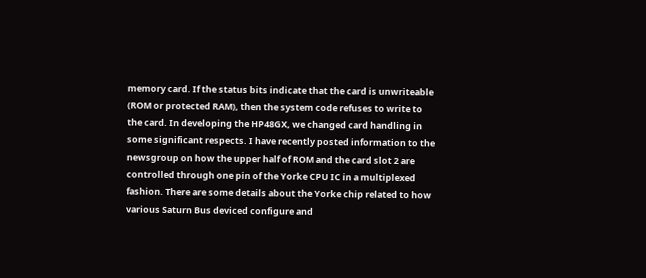memory card. If the status bits indicate that the card is unwriteable (ROM or protected RAM), then the system code refuses to write to the card. In developing the HP48GX, we changed card handling in some significant respects. I have recently posted information to the newsgroup on how the upper half of ROM and the card slot 2 are controlled through one pin of the Yorke CPU IC in a multiplexed fashion. There are some details about the Yorke chip related to how various Saturn Bus deviced configure and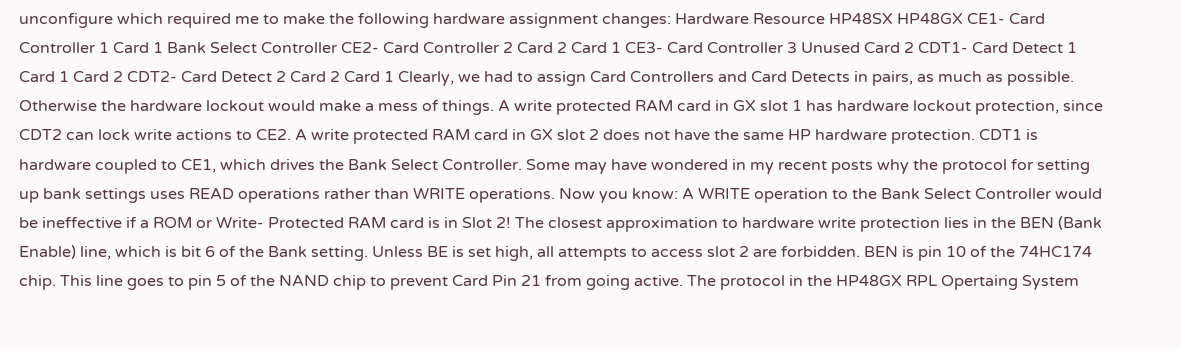unconfigure which required me to make the following hardware assignment changes: Hardware Resource HP48SX HP48GX CE1- Card Controller 1 Card 1 Bank Select Controller CE2- Card Controller 2 Card 2 Card 1 CE3- Card Controller 3 Unused Card 2 CDT1- Card Detect 1 Card 1 Card 2 CDT2- Card Detect 2 Card 2 Card 1 Clearly, we had to assign Card Controllers and Card Detects in pairs, as much as possible. Otherwise the hardware lockout would make a mess of things. A write protected RAM card in GX slot 1 has hardware lockout protection, since CDT2 can lock write actions to CE2. A write protected RAM card in GX slot 2 does not have the same HP hardware protection. CDT1 is hardware coupled to CE1, which drives the Bank Select Controller. Some may have wondered in my recent posts why the protocol for setting up bank settings uses READ operations rather than WRITE operations. Now you know: A WRITE operation to the Bank Select Controller would be ineffective if a ROM or Write- Protected RAM card is in Slot 2! The closest approximation to hardware write protection lies in the BEN (Bank Enable) line, which is bit 6 of the Bank setting. Unless BE is set high, all attempts to access slot 2 are forbidden. BEN is pin 10 of the 74HC174 chip. This line goes to pin 5 of the NAND chip to prevent Card Pin 21 from going active. The protocol in the HP48GX RPL Opertaing System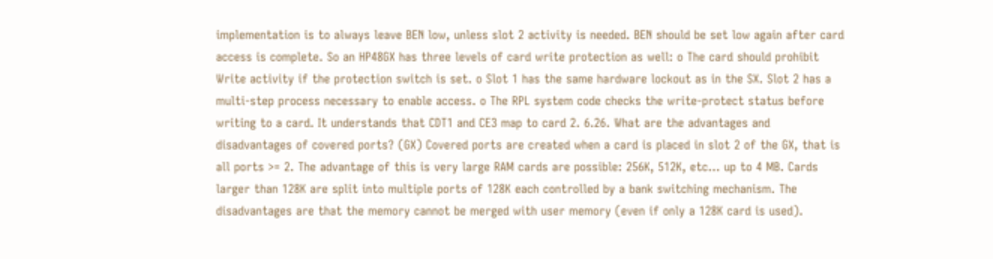implementation is to always leave BEN low, unless slot 2 activity is needed. BEN should be set low again after card access is complete. So an HP48GX has three levels of card write protection as well: o The card should prohibit Write activity if the protection switch is set. o Slot 1 has the same hardware lockout as in the SX. Slot 2 has a multi-step process necessary to enable access. o The RPL system code checks the write-protect status before writing to a card. It understands that CDT1 and CE3 map to card 2. 6.26. What are the advantages and disadvantages of covered ports? (GX) Covered ports are created when a card is placed in slot 2 of the GX, that is all ports >= 2. The advantage of this is very large RAM cards are possible: 256K, 512K, etc... up to 4 MB. Cards larger than 128K are split into multiple ports of 128K each controlled by a bank switching mechanism. The disadvantages are that the memory cannot be merged with user memory (even if only a 128K card is used).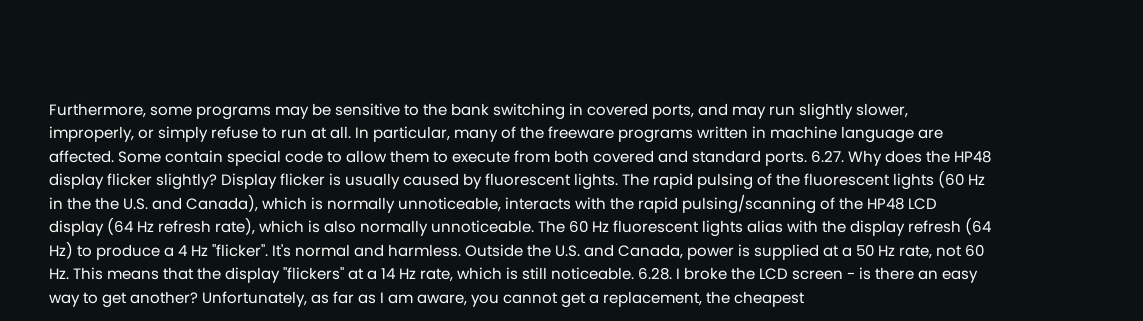Furthermore, some programs may be sensitive to the bank switching in covered ports, and may run slightly slower, improperly, or simply refuse to run at all. In particular, many of the freeware programs written in machine language are affected. Some contain special code to allow them to execute from both covered and standard ports. 6.27. Why does the HP48 display flicker slightly? Display flicker is usually caused by fluorescent lights. The rapid pulsing of the fluorescent lights (60 Hz in the the U.S. and Canada), which is normally unnoticeable, interacts with the rapid pulsing/scanning of the HP48 LCD display (64 Hz refresh rate), which is also normally unnoticeable. The 60 Hz fluorescent lights alias with the display refresh (64 Hz) to produce a 4 Hz "flicker". It's normal and harmless. Outside the U.S. and Canada, power is supplied at a 50 Hz rate, not 60 Hz. This means that the display "flickers" at a 14 Hz rate, which is still noticeable. 6.28. I broke the LCD screen - is there an easy way to get another? Unfortunately, as far as I am aware, you cannot get a replacement, the cheapest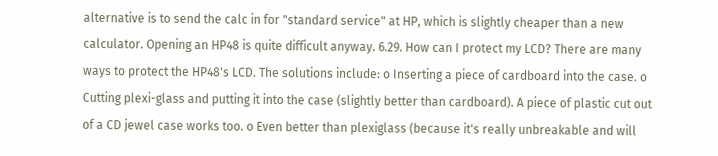alternative is to send the calc in for "standard service" at HP, which is slightly cheaper than a new calculator. Opening an HP48 is quite difficult anyway. 6.29. How can I protect my LCD? There are many ways to protect the HP48's LCD. The solutions include: o Inserting a piece of cardboard into the case. o Cutting plexi-glass and putting it into the case (slightly better than cardboard). A piece of plastic cut out of a CD jewel case works too. o Even better than plexiglass (because it's really unbreakable and will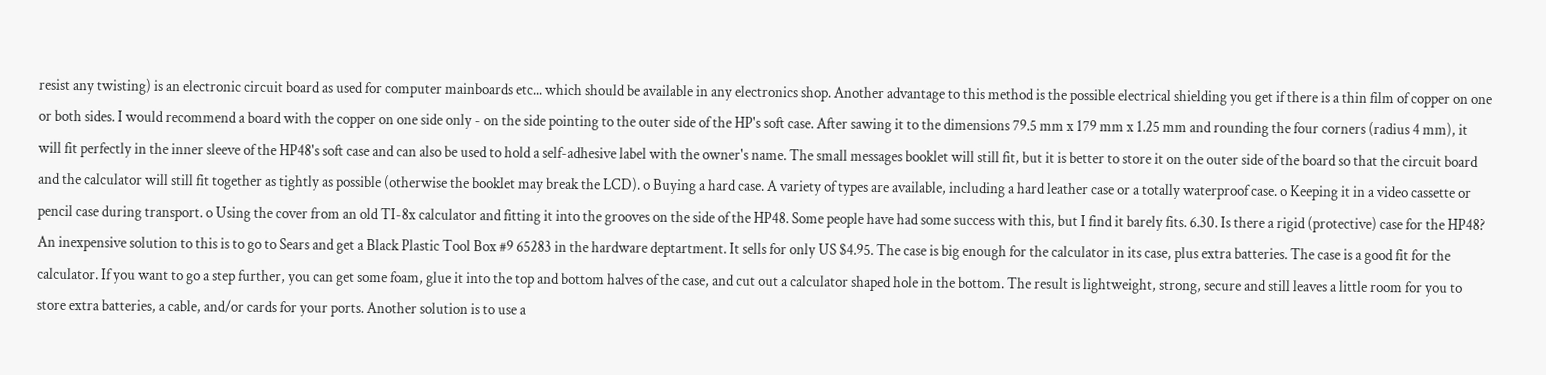resist any twisting) is an electronic circuit board as used for computer mainboards etc... which should be available in any electronics shop. Another advantage to this method is the possible electrical shielding you get if there is a thin film of copper on one or both sides. I would recommend a board with the copper on one side only - on the side pointing to the outer side of the HP's soft case. After sawing it to the dimensions 79.5 mm x 179 mm x 1.25 mm and rounding the four corners (radius 4 mm), it will fit perfectly in the inner sleeve of the HP48's soft case and can also be used to hold a self-adhesive label with the owner's name. The small messages booklet will still fit, but it is better to store it on the outer side of the board so that the circuit board and the calculator will still fit together as tightly as possible (otherwise the booklet may break the LCD). o Buying a hard case. A variety of types are available, including a hard leather case or a totally waterproof case. o Keeping it in a video cassette or pencil case during transport. o Using the cover from an old TI-8x calculator and fitting it into the grooves on the side of the HP48. Some people have had some success with this, but I find it barely fits. 6.30. Is there a rigid (protective) case for the HP48? An inexpensive solution to this is to go to Sears and get a Black Plastic Tool Box #9 65283 in the hardware deptartment. It sells for only US $4.95. The case is big enough for the calculator in its case, plus extra batteries. The case is a good fit for the calculator. If you want to go a step further, you can get some foam, glue it into the top and bottom halves of the case, and cut out a calculator shaped hole in the bottom. The result is lightweight, strong, secure and still leaves a little room for you to store extra batteries, a cable, and/or cards for your ports. Another solution is to use a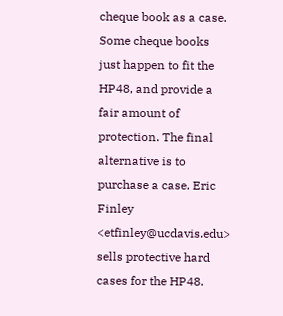cheque book as a case. Some cheque books just happen to fit the HP48, and provide a fair amount of protection. The final alternative is to purchase a case. Eric Finley <etfinley@ucdavis.edu> sells protective hard cases for the HP48.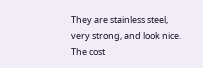They are stainless steel, very strong, and look nice. The cost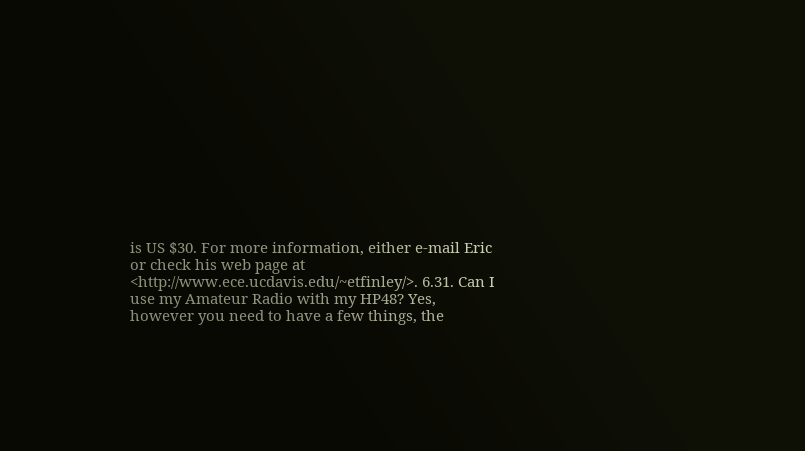is US $30. For more information, either e-mail Eric or check his web page at <http://www.ece.ucdavis.edu/~etfinley/>. 6.31. Can I use my Amateur Radio with my HP48? Yes, however you need to have a few things, the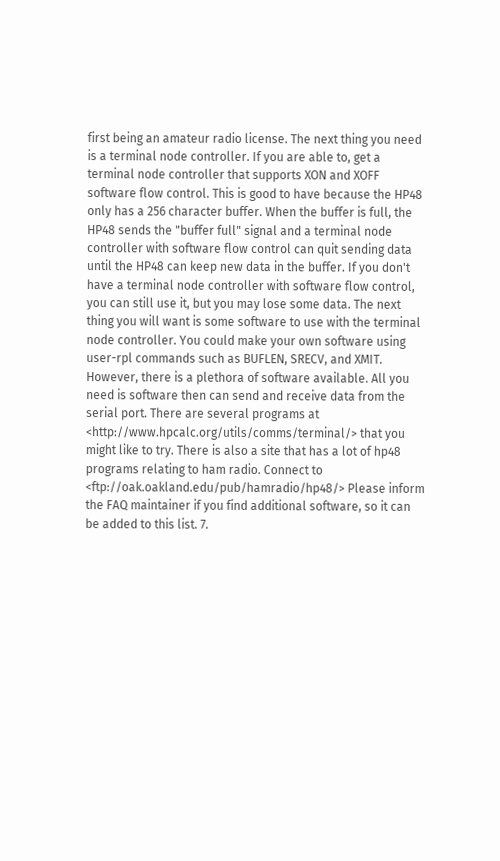first being an amateur radio license. The next thing you need is a terminal node controller. If you are able to, get a terminal node controller that supports XON and XOFF software flow control. This is good to have because the HP48 only has a 256 character buffer. When the buffer is full, the HP48 sends the "buffer full" signal and a terminal node controller with software flow control can quit sending data until the HP48 can keep new data in the buffer. If you don't have a terminal node controller with software flow control, you can still use it, but you may lose some data. The next thing you will want is some software to use with the terminal node controller. You could make your own software using user-rpl commands such as BUFLEN, SRECV, and XMIT. However, there is a plethora of software available. All you need is software then can send and receive data from the serial port. There are several programs at <http://www.hpcalc.org/utils/comms/terminal/> that you might like to try. There is also a site that has a lot of hp48 programs relating to ham radio. Connect to <ftp://oak.oakland.edu/pub/hamradio/hp48/> Please inform the FAQ maintainer if you find additional software, so it can be added to this list. 7.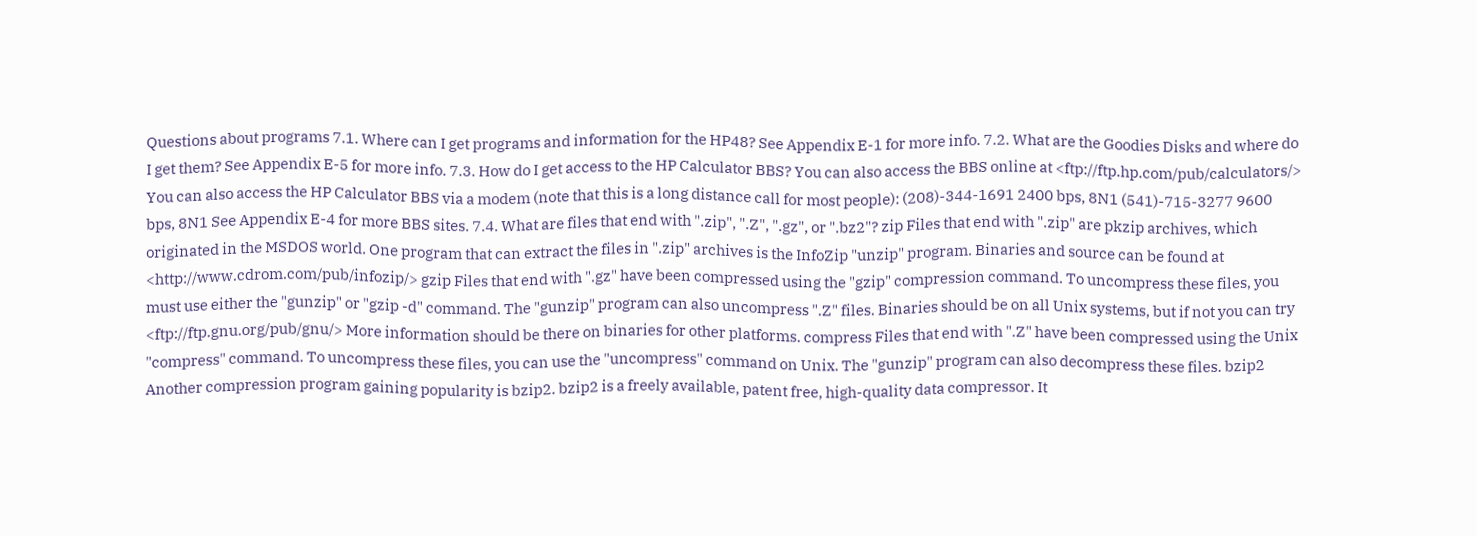Questions about programs 7.1. Where can I get programs and information for the HP48? See Appendix E-1 for more info. 7.2. What are the Goodies Disks and where do I get them? See Appendix E-5 for more info. 7.3. How do I get access to the HP Calculator BBS? You can also access the BBS online at <ftp://ftp.hp.com/pub/calculators/> You can also access the HP Calculator BBS via a modem (note that this is a long distance call for most people): (208)-344-1691 2400 bps, 8N1 (541)-715-3277 9600 bps, 8N1 See Appendix E-4 for more BBS sites. 7.4. What are files that end with ".zip", ".Z", ".gz", or ".bz2"? zip Files that end with ".zip" are pkzip archives, which originated in the MSDOS world. One program that can extract the files in ".zip" archives is the InfoZip "unzip" program. Binaries and source can be found at <http://www.cdrom.com/pub/infozip/> gzip Files that end with ".gz" have been compressed using the "gzip" compression command. To uncompress these files, you must use either the "gunzip" or "gzip -d" command. The "gunzip" program can also uncompress ".Z" files. Binaries should be on all Unix systems, but if not you can try <ftp://ftp.gnu.org/pub/gnu/> More information should be there on binaries for other platforms. compress Files that end with ".Z" have been compressed using the Unix "compress" command. To uncompress these files, you can use the "uncompress" command on Unix. The "gunzip" program can also decompress these files. bzip2 Another compression program gaining popularity is bzip2. bzip2 is a freely available, patent free, high-quality data compressor. It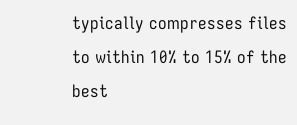typically compresses files to within 10% to 15% of the best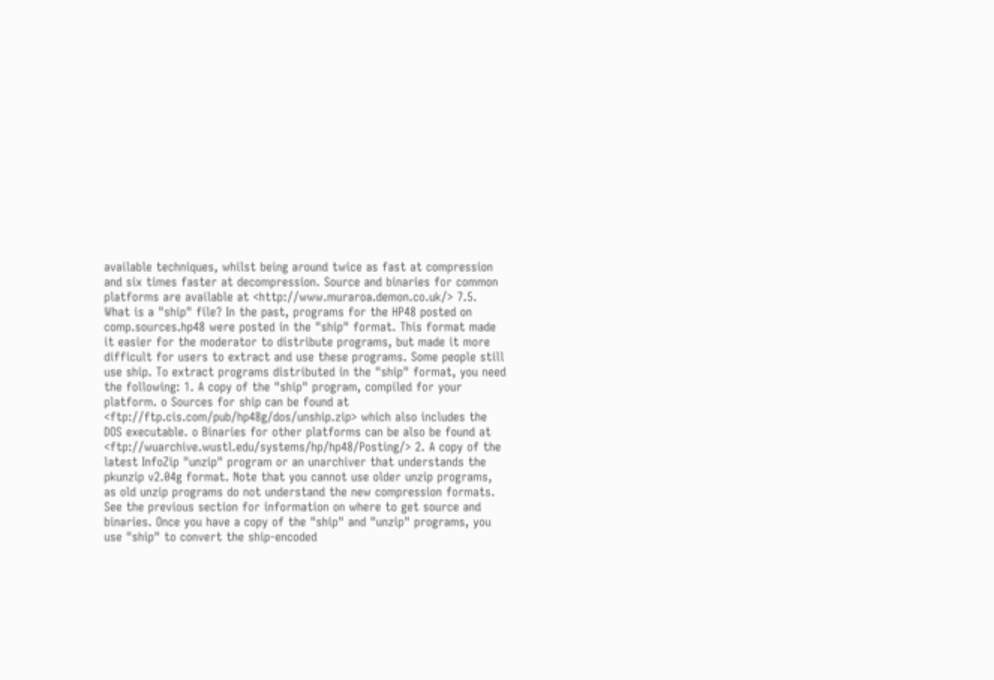available techniques, whilst being around twice as fast at compression and six times faster at decompression. Source and binaries for common platforms are available at <http://www.muraroa.demon.co.uk/> 7.5. What is a "ship" file? In the past, programs for the HP48 posted on comp.sources.hp48 were posted in the "ship" format. This format made it easier for the moderator to distribute programs, but made it more difficult for users to extract and use these programs. Some people still use ship. To extract programs distributed in the "ship" format, you need the following: 1. A copy of the "ship" program, compiled for your platform. o Sources for ship can be found at <ftp://ftp.cis.com/pub/hp48g/dos/unship.zip> which also includes the DOS executable. o Binaries for other platforms can be also be found at <ftp://wuarchive.wustl.edu/systems/hp/hp48/Posting/> 2. A copy of the latest InfoZip "unzip" program or an unarchiver that understands the pkunzip v2.04g format. Note that you cannot use older unzip programs, as old unzip programs do not understand the new compression formats. See the previous section for information on where to get source and binaries. Once you have a copy of the "ship" and "unzip" programs, you use "ship" to convert the ship-encoded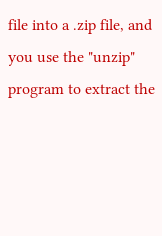file into a .zip file, and you use the "unzip" program to extract the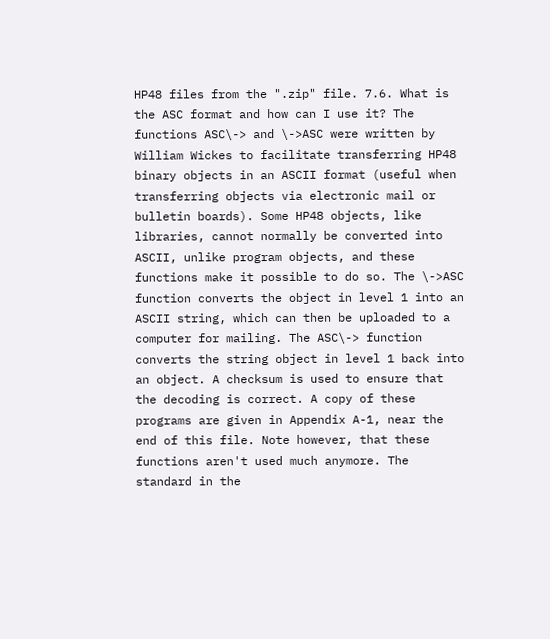HP48 files from the ".zip" file. 7.6. What is the ASC format and how can I use it? The functions ASC\-> and \->ASC were written by William Wickes to facilitate transferring HP48 binary objects in an ASCII format (useful when transferring objects via electronic mail or bulletin boards). Some HP48 objects, like libraries, cannot normally be converted into ASCII, unlike program objects, and these functions make it possible to do so. The \->ASC function converts the object in level 1 into an ASCII string, which can then be uploaded to a computer for mailing. The ASC\-> function converts the string object in level 1 back into an object. A checksum is used to ensure that the decoding is correct. A copy of these programs are given in Appendix A-1, near the end of this file. Note however, that these functions aren't used much anymore. The standard in the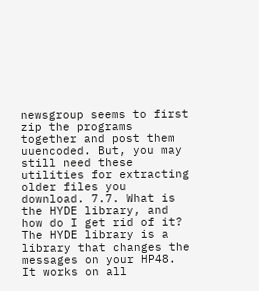newsgroup seems to first zip the programs together and post them uuencoded. But, you may still need these utilities for extracting older files you download. 7.7. What is the HYDE library, and how do I get rid of it? The HYDE library is a library that changes the messages on your HP48. It works on all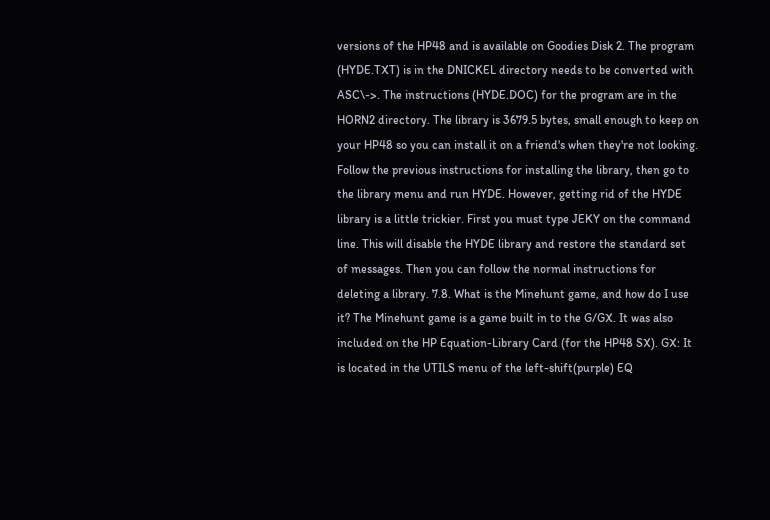versions of the HP48 and is available on Goodies Disk 2. The program (HYDE.TXT) is in the DNICKEL directory needs to be converted with ASC\->. The instructions (HYDE.DOC) for the program are in the HORN2 directory. The library is 3679.5 bytes, small enough to keep on your HP48 so you can install it on a friend's when they're not looking. Follow the previous instructions for installing the library, then go to the library menu and run HYDE. However, getting rid of the HYDE library is a little trickier. First you must type JEKY on the command line. This will disable the HYDE library and restore the standard set of messages. Then you can follow the normal instructions for deleting a library. 7.8. What is the Minehunt game, and how do I use it? The Minehunt game is a game built in to the G/GX. It was also included on the HP Equation-Library Card (for the HP48 SX). GX: It is located in the UTILS menu of the left-shift(purple) EQ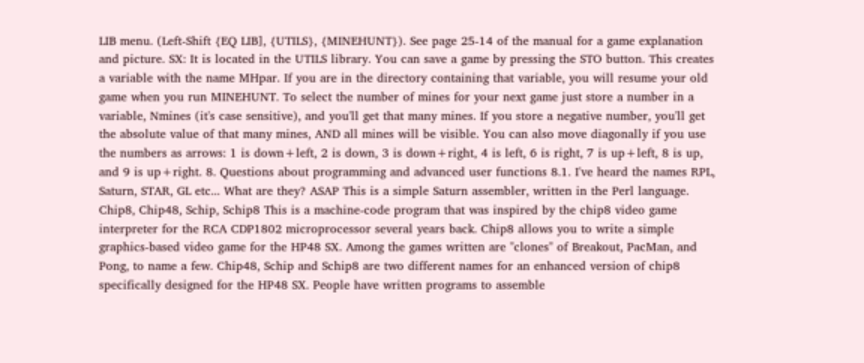LIB menu. (Left-Shift {EQ LIB], {UTILS}, {MINEHUNT}). See page 25-14 of the manual for a game explanation and picture. SX: It is located in the UTILS library. You can save a game by pressing the STO button. This creates a variable with the name MHpar. If you are in the directory containing that variable, you will resume your old game when you run MINEHUNT. To select the number of mines for your next game just store a number in a variable, Nmines (it's case sensitive), and you'll get that many mines. If you store a negative number, you'll get the absolute value of that many mines, AND all mines will be visible. You can also move diagonally if you use the numbers as arrows: 1 is down+left, 2 is down, 3 is down+right, 4 is left, 6 is right, 7 is up+left, 8 is up, and 9 is up+right. 8. Questions about programming and advanced user functions 8.1. I've heard the names RPL, Saturn, STAR, GL etc... What are they? ASAP This is a simple Saturn assembler, written in the Perl language. Chip8, Chip48, Schip, Schip8 This is a machine-code program that was inspired by the chip8 video game interpreter for the RCA CDP1802 microprocessor several years back. Chip8 allows you to write a simple graphics-based video game for the HP48 SX. Among the games written are "clones" of Breakout, PacMan, and Pong, to name a few. Chip48, Schip and Schip8 are two different names for an enhanced version of chip8 specifically designed for the HP48 SX. People have written programs to assemble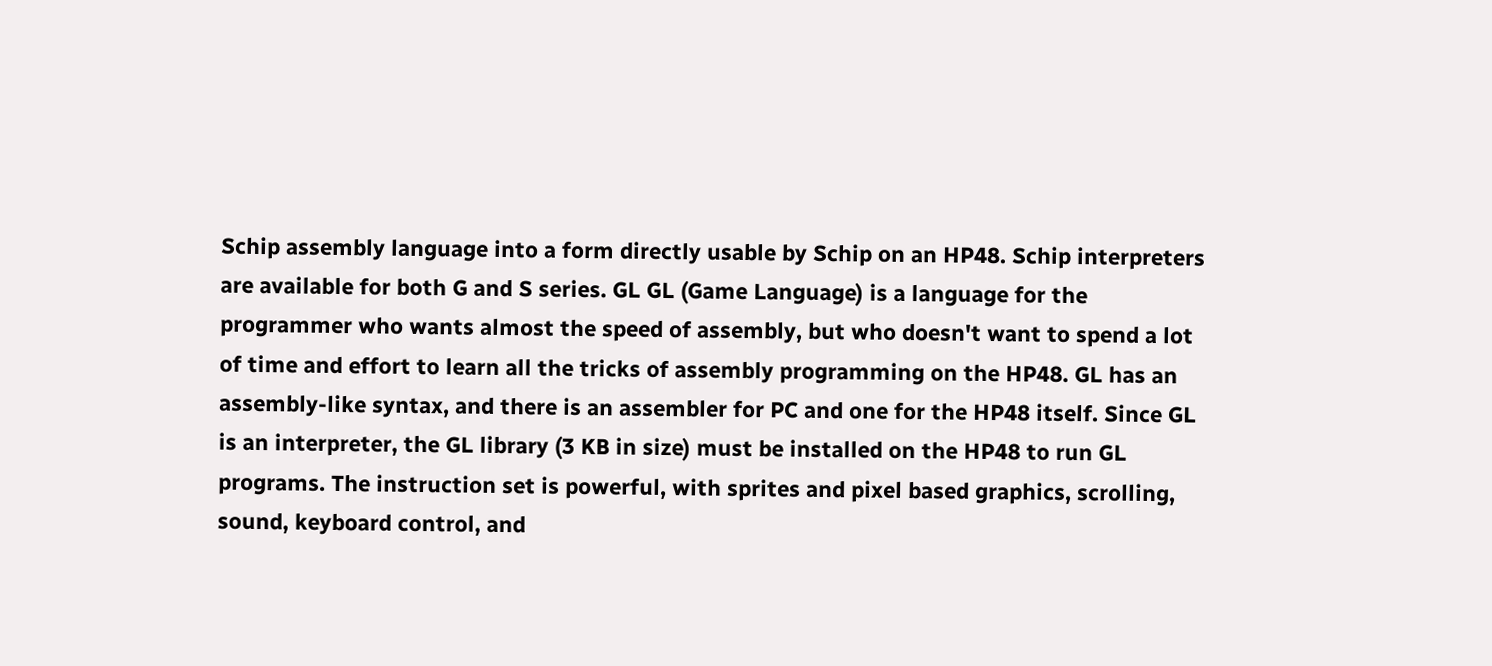Schip assembly language into a form directly usable by Schip on an HP48. Schip interpreters are available for both G and S series. GL GL (Game Language) is a language for the programmer who wants almost the speed of assembly, but who doesn't want to spend a lot of time and effort to learn all the tricks of assembly programming on the HP48. GL has an assembly-like syntax, and there is an assembler for PC and one for the HP48 itself. Since GL is an interpreter, the GL library (3 KB in size) must be installed on the HP48 to run GL programs. The instruction set is powerful, with sprites and pixel based graphics, scrolling, sound, keyboard control, and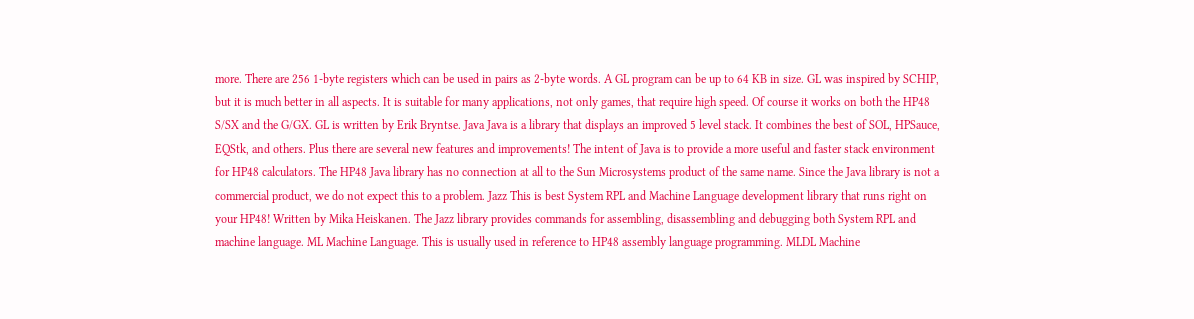more. There are 256 1-byte registers which can be used in pairs as 2-byte words. A GL program can be up to 64 KB in size. GL was inspired by SCHIP, but it is much better in all aspects. It is suitable for many applications, not only games, that require high speed. Of course it works on both the HP48 S/SX and the G/GX. GL is written by Erik Bryntse. Java Java is a library that displays an improved 5 level stack. It combines the best of SOL, HPSauce, EQStk, and others. Plus there are several new features and improvements! The intent of Java is to provide a more useful and faster stack environment for HP48 calculators. The HP48 Java library has no connection at all to the Sun Microsystems product of the same name. Since the Java library is not a commercial product, we do not expect this to a problem. Jazz This is best System RPL and Machine Language development library that runs right on your HP48! Written by Mika Heiskanen. The Jazz library provides commands for assembling, disassembling and debugging both System RPL and machine language. ML Machine Language. This is usually used in reference to HP48 assembly language programming. MLDL Machine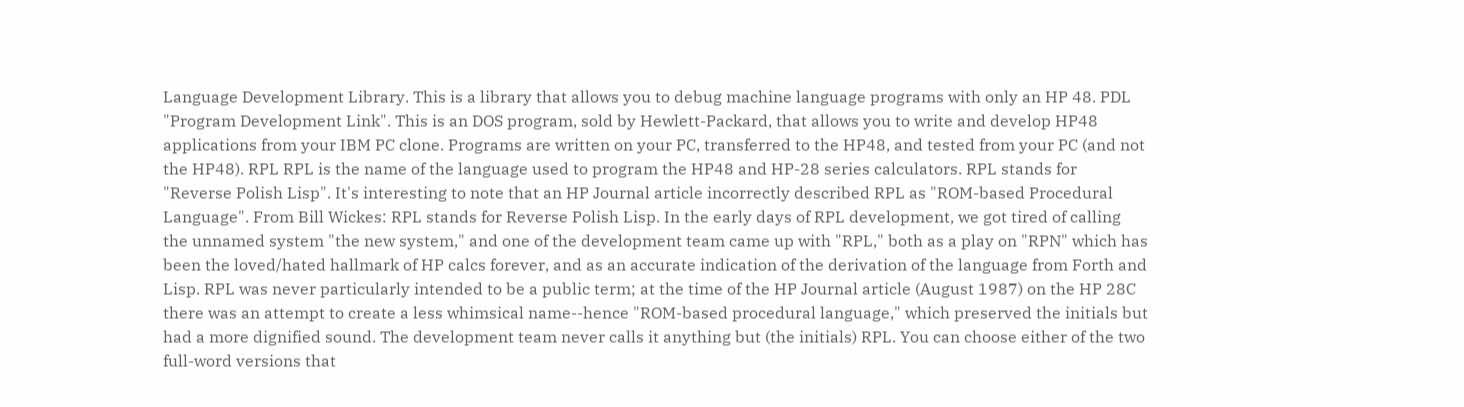Language Development Library. This is a library that allows you to debug machine language programs with only an HP 48. PDL "Program Development Link". This is an DOS program, sold by Hewlett-Packard, that allows you to write and develop HP48 applications from your IBM PC clone. Programs are written on your PC, transferred to the HP48, and tested from your PC (and not the HP48). RPL RPL is the name of the language used to program the HP48 and HP-28 series calculators. RPL stands for "Reverse Polish Lisp". It's interesting to note that an HP Journal article incorrectly described RPL as "ROM-based Procedural Language". From Bill Wickes: RPL stands for Reverse Polish Lisp. In the early days of RPL development, we got tired of calling the unnamed system "the new system," and one of the development team came up with "RPL," both as a play on "RPN" which has been the loved/hated hallmark of HP calcs forever, and as an accurate indication of the derivation of the language from Forth and Lisp. RPL was never particularly intended to be a public term; at the time of the HP Journal article (August 1987) on the HP 28C there was an attempt to create a less whimsical name--hence "ROM-based procedural language," which preserved the initials but had a more dignified sound. The development team never calls it anything but (the initials) RPL. You can choose either of the two full-word versions that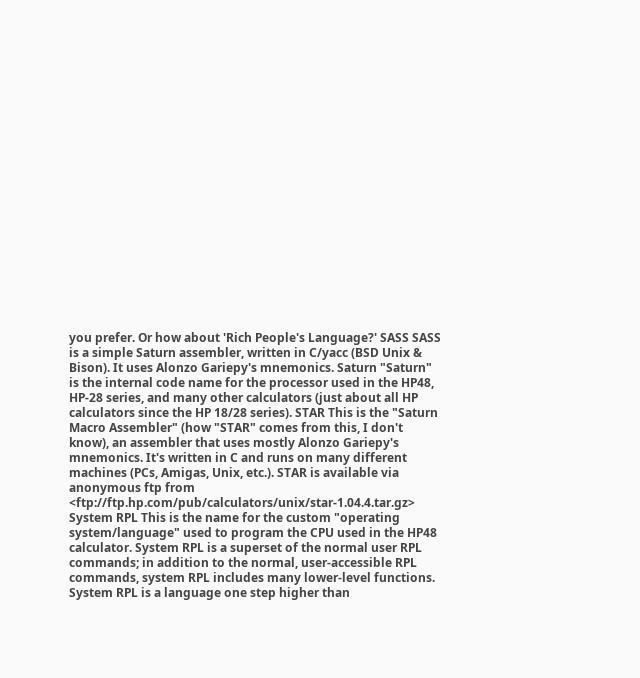you prefer. Or how about 'Rich People's Language?' SASS SASS is a simple Saturn assembler, written in C/yacc (BSD Unix & Bison). It uses Alonzo Gariepy's mnemonics. Saturn "Saturn" is the internal code name for the processor used in the HP48, HP-28 series, and many other calculators (just about all HP calculators since the HP 18/28 series). STAR This is the "Saturn Macro Assembler" (how "STAR" comes from this, I don't know), an assembler that uses mostly Alonzo Gariepy's mnemonics. It's written in C and runs on many different machines (PCs, Amigas, Unix, etc.). STAR is available via anonymous ftp from <ftp://ftp.hp.com/pub/calculators/unix/star-1.04.4.tar.gz> System RPL This is the name for the custom "operating system/language" used to program the CPU used in the HP48 calculator. System RPL is a superset of the normal user RPL commands; in addition to the normal, user-accessible RPL commands, system RPL includes many lower-level functions. System RPL is a language one step higher than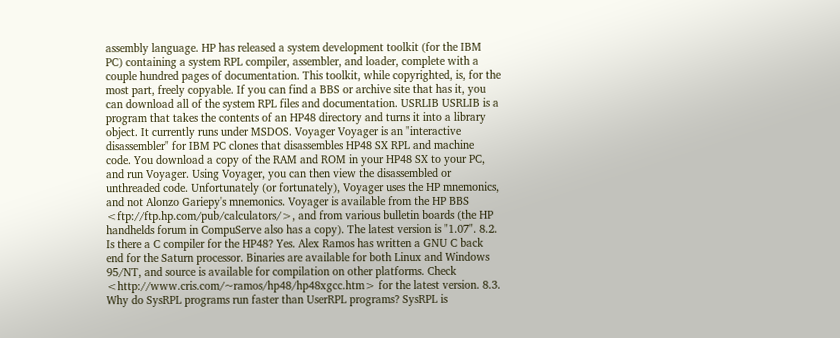assembly language. HP has released a system development toolkit (for the IBM PC) containing a system RPL compiler, assembler, and loader, complete with a couple hundred pages of documentation. This toolkit, while copyrighted, is, for the most part, freely copyable. If you can find a BBS or archive site that has it, you can download all of the system RPL files and documentation. USRLIB USRLIB is a program that takes the contents of an HP48 directory and turns it into a library object. It currently runs under MSDOS. Voyager Voyager is an "interactive disassembler" for IBM PC clones that disassembles HP48 SX RPL and machine code. You download a copy of the RAM and ROM in your HP48 SX to your PC, and run Voyager. Using Voyager, you can then view the disassembled or unthreaded code. Unfortunately (or fortunately), Voyager uses the HP mnemonics, and not Alonzo Gariepy's mnemonics. Voyager is available from the HP BBS <ftp://ftp.hp.com/pub/calculators/>, and from various bulletin boards (the HP handhelds forum in CompuServe also has a copy). The latest version is "1.07". 8.2. Is there a C compiler for the HP48? Yes. Alex Ramos has written a GNU C back end for the Saturn processor. Binaries are available for both Linux and Windows 95/NT, and source is available for compilation on other platforms. Check <http://www.cris.com/~ramos/hp48/hp48xgcc.htm> for the latest version. 8.3. Why do SysRPL programs run faster than UserRPL programs? SysRPL is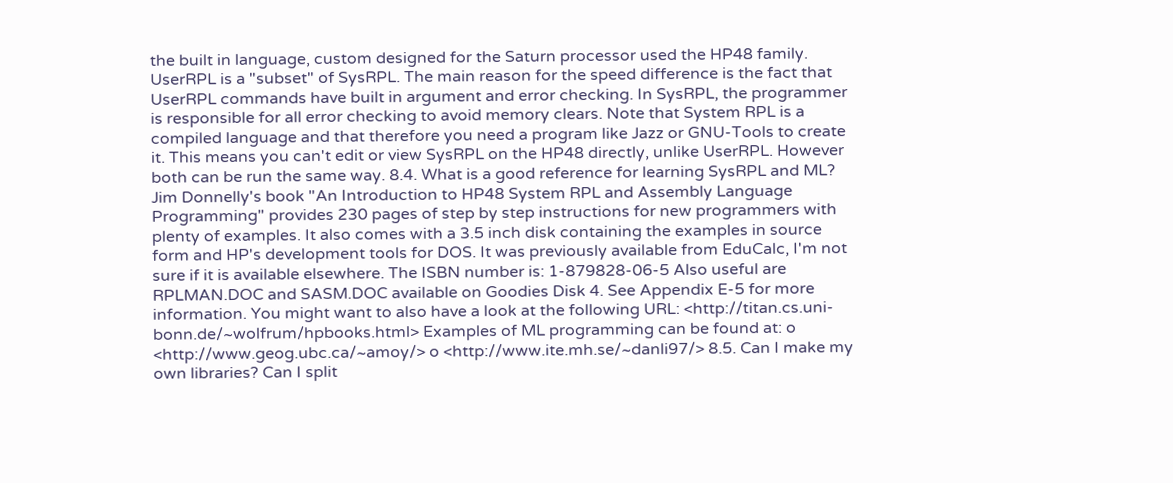the built in language, custom designed for the Saturn processor used the HP48 family. UserRPL is a "subset" of SysRPL. The main reason for the speed difference is the fact that UserRPL commands have built in argument and error checking. In SysRPL, the programmer is responsible for all error checking to avoid memory clears. Note that System RPL is a compiled language and that therefore you need a program like Jazz or GNU-Tools to create it. This means you can't edit or view SysRPL on the HP48 directly, unlike UserRPL. However both can be run the same way. 8.4. What is a good reference for learning SysRPL and ML? Jim Donnelly's book "An Introduction to HP48 System RPL and Assembly Language Programming" provides 230 pages of step by step instructions for new programmers with plenty of examples. It also comes with a 3.5 inch disk containing the examples in source form and HP's development tools for DOS. It was previously available from EduCalc, I'm not sure if it is available elsewhere. The ISBN number is: 1-879828-06-5 Also useful are RPLMAN.DOC and SASM.DOC available on Goodies Disk 4. See Appendix E-5 for more information. You might want to also have a look at the following URL: <http://titan.cs.uni- bonn.de/~wolfrum/hpbooks.html> Examples of ML programming can be found at: o <http://www.geog.ubc.ca/~amoy/> o <http://www.ite.mh.se/~danli97/> 8.5. Can I make my own libraries? Can I split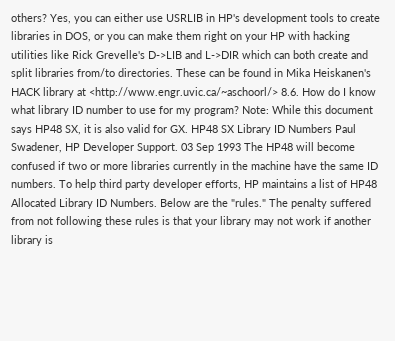others? Yes, you can either use USRLIB in HP's development tools to create libraries in DOS, or you can make them right on your HP with hacking utilities like Rick Grevelle's D->LIB and L->DIR which can both create and split libraries from/to directories. These can be found in Mika Heiskanen's HACK library at <http://www.engr.uvic.ca/~aschoorl/> 8.6. How do I know what library ID number to use for my program? Note: While this document says HP48 SX, it is also valid for GX. HP48 SX Library ID Numbers Paul Swadener, HP Developer Support. 03 Sep 1993 The HP48 will become confused if two or more libraries currently in the machine have the same ID numbers. To help third party developer efforts, HP maintains a list of HP48 Allocated Library ID Numbers. Below are the "rules." The penalty suffered from not following these rules is that your library may not work if another library is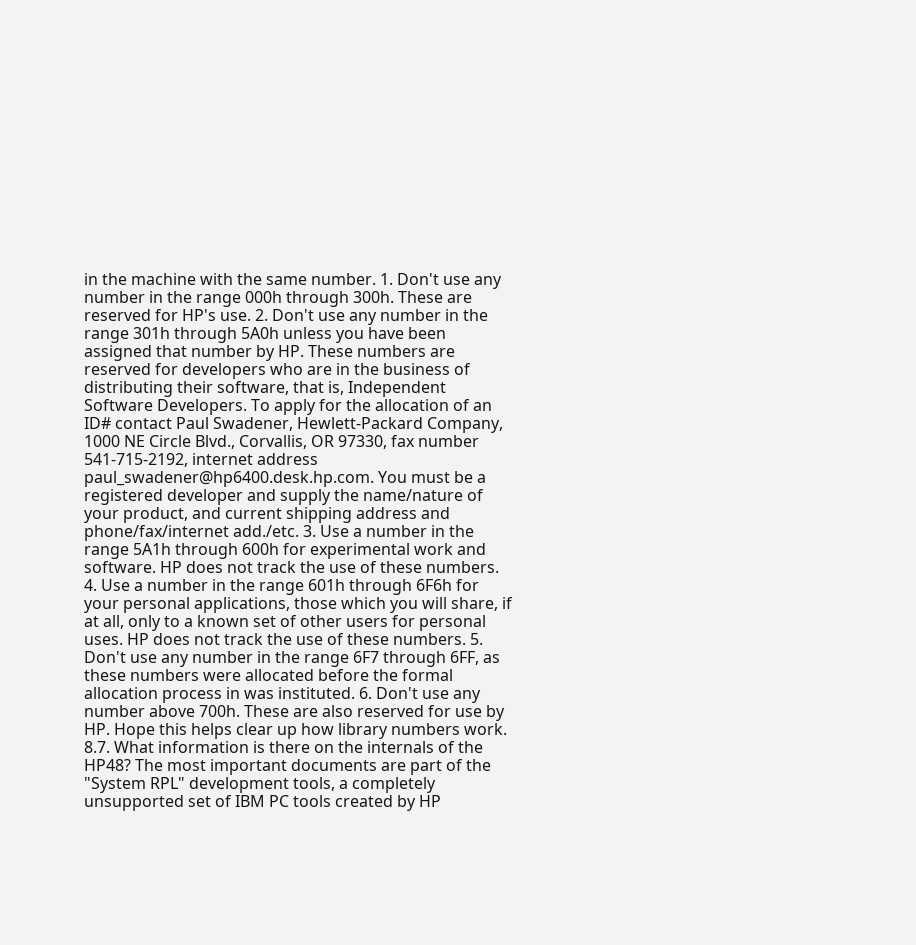in the machine with the same number. 1. Don't use any number in the range 000h through 300h. These are reserved for HP's use. 2. Don't use any number in the range 301h through 5A0h unless you have been assigned that number by HP. These numbers are reserved for developers who are in the business of distributing their software, that is, Independent Software Developers. To apply for the allocation of an ID# contact Paul Swadener, Hewlett-Packard Company, 1000 NE Circle Blvd., Corvallis, OR 97330, fax number 541-715-2192, internet address paul_swadener@hp6400.desk.hp.com. You must be a registered developer and supply the name/nature of your product, and current shipping address and phone/fax/internet add./etc. 3. Use a number in the range 5A1h through 600h for experimental work and software. HP does not track the use of these numbers. 4. Use a number in the range 601h through 6F6h for your personal applications, those which you will share, if at all, only to a known set of other users for personal uses. HP does not track the use of these numbers. 5. Don't use any number in the range 6F7 through 6FF, as these numbers were allocated before the formal allocation process in was instituted. 6. Don't use any number above 700h. These are also reserved for use by HP. Hope this helps clear up how library numbers work. 8.7. What information is there on the internals of the HP48? The most important documents are part of the "System RPL" development tools, a completely unsupported set of IBM PC tools created by HP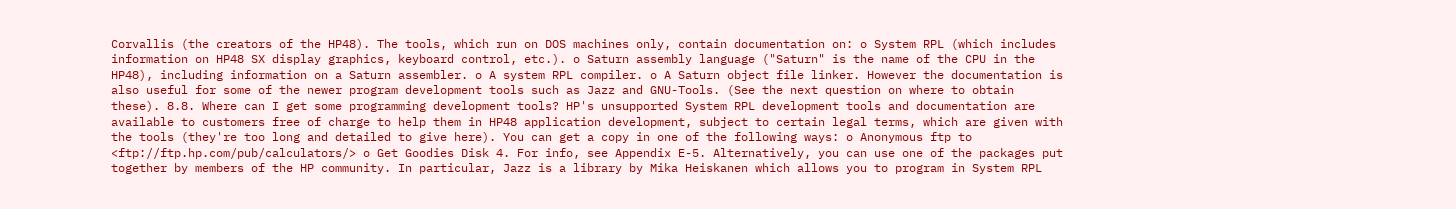Corvallis (the creators of the HP48). The tools, which run on DOS machines only, contain documentation on: o System RPL (which includes information on HP48 SX display graphics, keyboard control, etc.). o Saturn assembly language ("Saturn" is the name of the CPU in the HP48), including information on a Saturn assembler. o A system RPL compiler. o A Saturn object file linker. However the documentation is also useful for some of the newer program development tools such as Jazz and GNU-Tools. (See the next question on where to obtain these). 8.8. Where can I get some programming development tools? HP's unsupported System RPL development tools and documentation are available to customers free of charge to help them in HP48 application development, subject to certain legal terms, which are given with the tools (they're too long and detailed to give here). You can get a copy in one of the following ways: o Anonymous ftp to <ftp://ftp.hp.com/pub/calculators/> o Get Goodies Disk 4. For info, see Appendix E-5. Alternatively, you can use one of the packages put together by members of the HP community. In particular, Jazz is a library by Mika Heiskanen which allows you to program in System RPL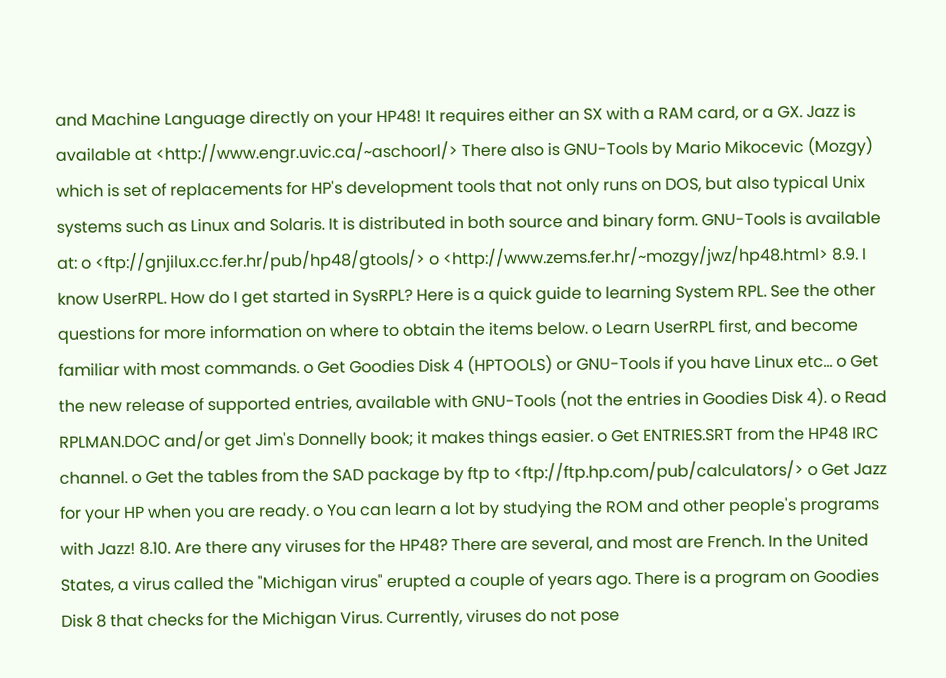and Machine Language directly on your HP48! It requires either an SX with a RAM card, or a GX. Jazz is available at <http://www.engr.uvic.ca/~aschoorl/> There also is GNU-Tools by Mario Mikocevic (Mozgy) which is set of replacements for HP's development tools that not only runs on DOS, but also typical Unix systems such as Linux and Solaris. It is distributed in both source and binary form. GNU-Tools is available at: o <ftp://gnjilux.cc.fer.hr/pub/hp48/gtools/> o <http://www.zems.fer.hr/~mozgy/jwz/hp48.html> 8.9. I know UserRPL. How do I get started in SysRPL? Here is a quick guide to learning System RPL. See the other questions for more information on where to obtain the items below. o Learn UserRPL first, and become familiar with most commands. o Get Goodies Disk 4 (HPTOOLS) or GNU-Tools if you have Linux etc... o Get the new release of supported entries, available with GNU-Tools (not the entries in Goodies Disk 4). o Read RPLMAN.DOC and/or get Jim's Donnelly book; it makes things easier. o Get ENTRIES.SRT from the HP48 IRC channel. o Get the tables from the SAD package by ftp to <ftp://ftp.hp.com/pub/calculators/> o Get Jazz for your HP when you are ready. o You can learn a lot by studying the ROM and other people's programs with Jazz! 8.10. Are there any viruses for the HP48? There are several, and most are French. In the United States, a virus called the "Michigan virus" erupted a couple of years ago. There is a program on Goodies Disk 8 that checks for the Michigan Virus. Currently, viruses do not pose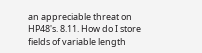an appreciable threat on HP48's. 8.11. How do I store fields of variable length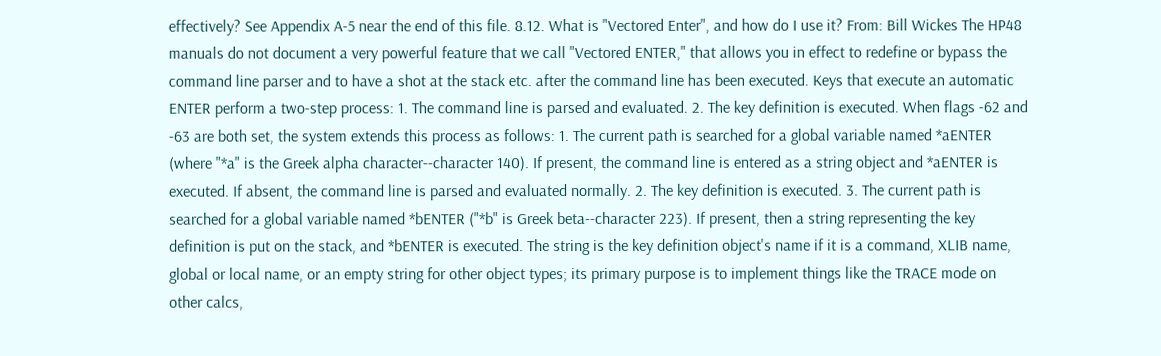effectively? See Appendix A-5 near the end of this file. 8.12. What is "Vectored Enter", and how do I use it? From: Bill Wickes The HP48 manuals do not document a very powerful feature that we call "Vectored ENTER," that allows you in effect to redefine or bypass the command line parser and to have a shot at the stack etc. after the command line has been executed. Keys that execute an automatic ENTER perform a two-step process: 1. The command line is parsed and evaluated. 2. The key definition is executed. When flags -62 and -63 are both set, the system extends this process as follows: 1. The current path is searched for a global variable named *aENTER (where "*a" is the Greek alpha character--character 140). If present, the command line is entered as a string object and *aENTER is executed. If absent, the command line is parsed and evaluated normally. 2. The key definition is executed. 3. The current path is searched for a global variable named *bENTER ("*b" is Greek beta--character 223). If present, then a string representing the key definition is put on the stack, and *bENTER is executed. The string is the key definition object's name if it is a command, XLIB name, global or local name, or an empty string for other object types; its primary purpose is to implement things like the TRACE mode on other calcs,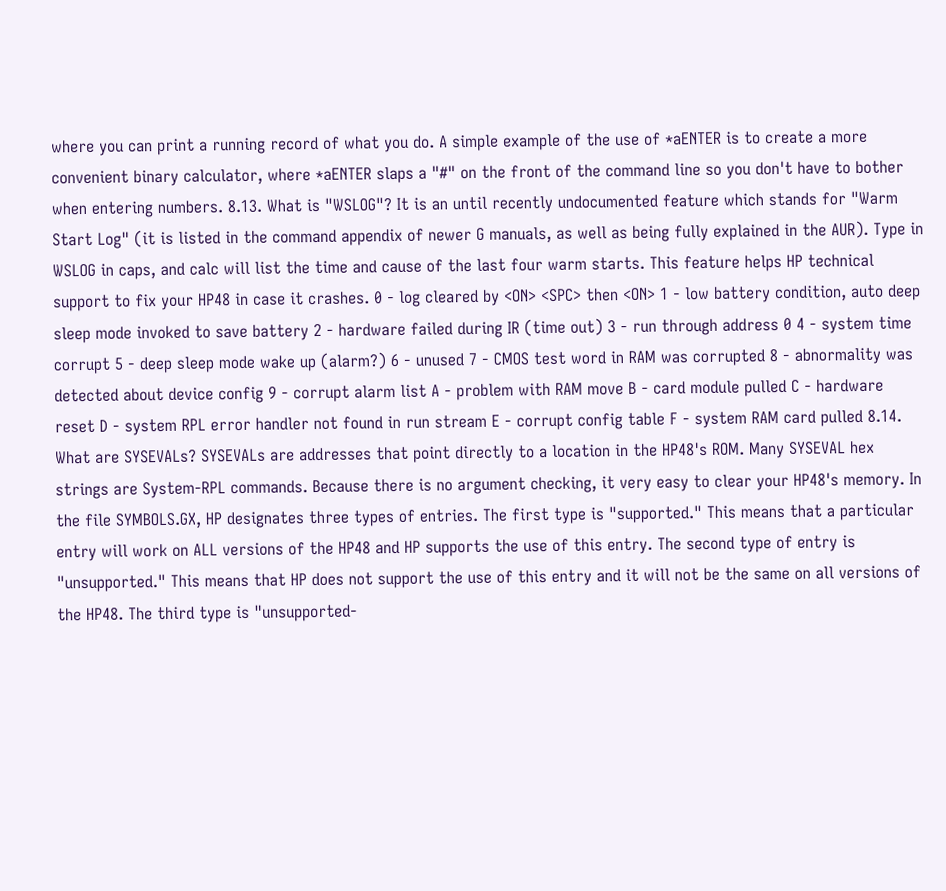where you can print a running record of what you do. A simple example of the use of *aENTER is to create a more convenient binary calculator, where *aENTER slaps a "#" on the front of the command line so you don't have to bother when entering numbers. 8.13. What is "WSLOG"? It is an until recently undocumented feature which stands for "Warm Start Log" (it is listed in the command appendix of newer G manuals, as well as being fully explained in the AUR). Type in WSLOG in caps, and calc will list the time and cause of the last four warm starts. This feature helps HP technical support to fix your HP48 in case it crashes. 0 - log cleared by <ON> <SPC> then <ON> 1 - low battery condition, auto deep sleep mode invoked to save battery 2 - hardware failed during IR (time out) 3 - run through address 0 4 - system time corrupt 5 - deep sleep mode wake up (alarm?) 6 - unused 7 - CMOS test word in RAM was corrupted 8 - abnormality was detected about device config 9 - corrupt alarm list A - problem with RAM move B - card module pulled C - hardware reset D - system RPL error handler not found in run stream E - corrupt config table F - system RAM card pulled 8.14. What are SYSEVALs? SYSEVALs are addresses that point directly to a location in the HP48's ROM. Many SYSEVAL hex strings are System-RPL commands. Because there is no argument checking, it very easy to clear your HP48's memory. In the file SYMBOLS.GX, HP designates three types of entries. The first type is "supported." This means that a particular entry will work on ALL versions of the HP48 and HP supports the use of this entry. The second type of entry is "unsupported." This means that HP does not support the use of this entry and it will not be the same on all versions of the HP48. The third type is "unsupported-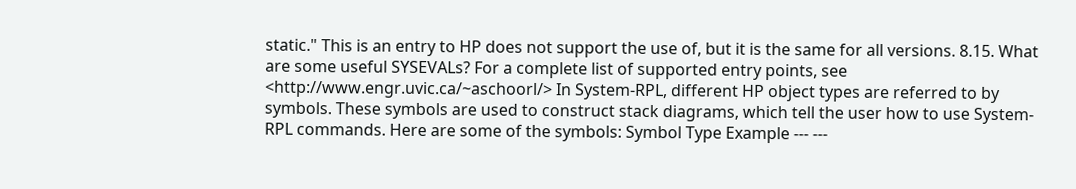static." This is an entry to HP does not support the use of, but it is the same for all versions. 8.15. What are some useful SYSEVALs? For a complete list of supported entry points, see <http://www.engr.uvic.ca/~aschoorl/> In System-RPL, different HP object types are referred to by symbols. These symbols are used to construct stack diagrams, which tell the user how to use System-RPL commands. Here are some of the symbols: Symbol Type Example --- ---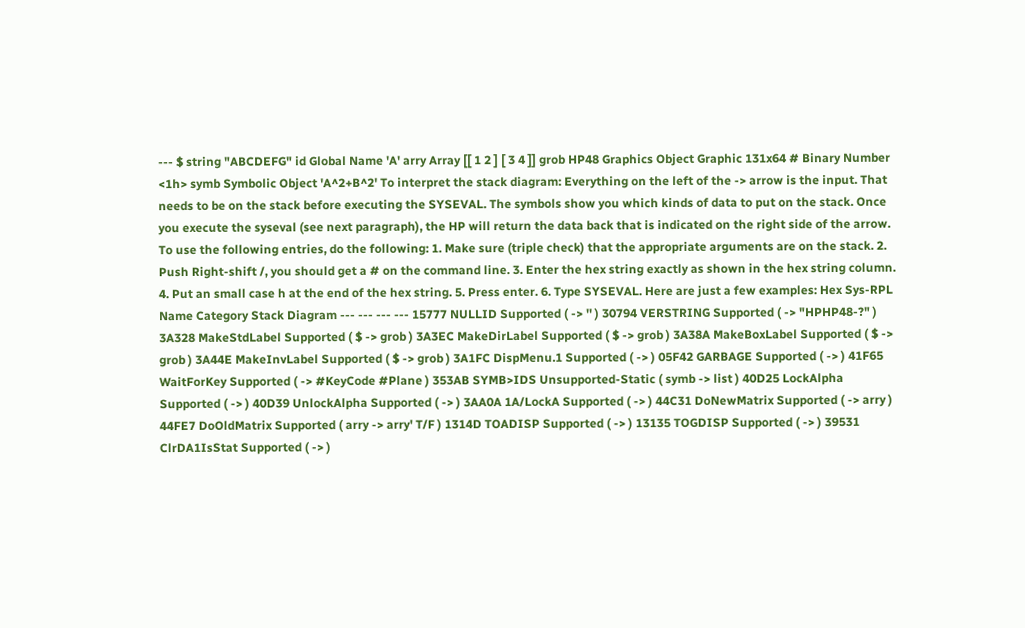--- $ string "ABCDEFG" id Global Name 'A' arry Array [[ 1 2 ] [ 3 4 ]] grob HP48 Graphics Object Graphic 131x64 # Binary Number <1h> symb Symbolic Object 'A^2+B^2' To interpret the stack diagram: Everything on the left of the -> arrow is the input. That needs to be on the stack before executing the SYSEVAL. The symbols show you which kinds of data to put on the stack. Once you execute the syseval (see next paragraph), the HP will return the data back that is indicated on the right side of the arrow. To use the following entries, do the following: 1. Make sure (triple check) that the appropriate arguments are on the stack. 2. Push Right-shift /, you should get a # on the command line. 3. Enter the hex string exactly as shown in the hex string column. 4. Put an small case h at the end of the hex string. 5. Press enter. 6. Type SYSEVAL. Here are just a few examples: Hex Sys-RPL Name Category Stack Diagram --- --- --- --- 15777 NULLID Supported ( -> '' ) 30794 VERSTRING Supported ( -> "HPHP48-?" ) 3A328 MakeStdLabel Supported ( $ -> grob ) 3A3EC MakeDirLabel Supported ( $ -> grob ) 3A38A MakeBoxLabel Supported ( $ -> grob ) 3A44E MakeInvLabel Supported ( $ -> grob ) 3A1FC DispMenu.1 Supported ( -> ) 05F42 GARBAGE Supported ( -> ) 41F65 WaitForKey Supported ( -> #KeyCode #Plane ) 353AB SYMB>IDS Unsupported-Static ( symb -> list ) 40D25 LockAlpha Supported ( -> ) 40D39 UnlockAlpha Supported ( -> ) 3AA0A 1A/LockA Supported ( -> ) 44C31 DoNewMatrix Supported ( -> arry ) 44FE7 DoOldMatrix Supported ( arry -> arry' T/F ) 1314D TOADISP Supported ( -> ) 13135 TOGDISP Supported ( -> ) 39531 ClrDA1IsStat Supported ( -> )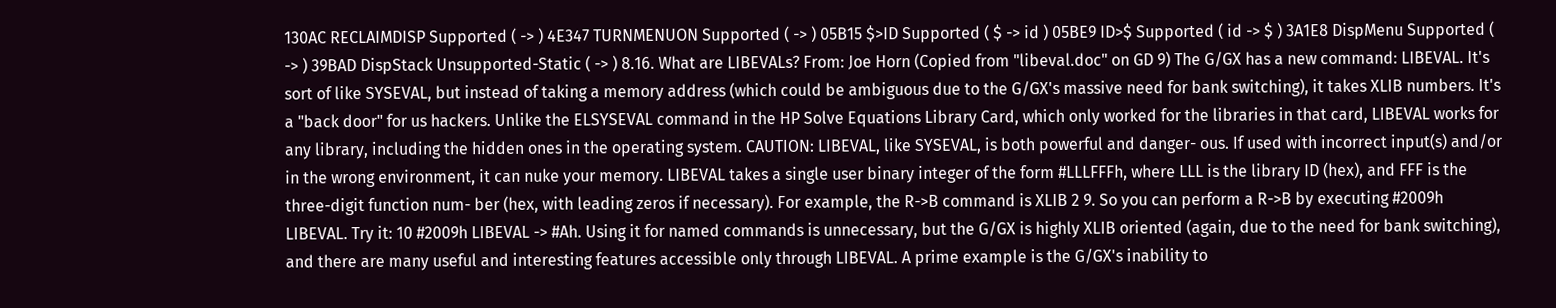130AC RECLAIMDISP Supported ( -> ) 4E347 TURNMENUON Supported ( -> ) 05B15 $>ID Supported ( $ -> id ) 05BE9 ID>$ Supported ( id -> $ ) 3A1E8 DispMenu Supported ( -> ) 39BAD DispStack Unsupported-Static ( -> ) 8.16. What are LIBEVALs? From: Joe Horn (Copied from "libeval.doc" on GD 9) The G/GX has a new command: LIBEVAL. It's sort of like SYSEVAL, but instead of taking a memory address (which could be ambiguous due to the G/GX's massive need for bank switching), it takes XLIB numbers. It's a "back door" for us hackers. Unlike the ELSYSEVAL command in the HP Solve Equations Library Card, which only worked for the libraries in that card, LIBEVAL works for any library, including the hidden ones in the operating system. CAUTION: LIBEVAL, like SYSEVAL, is both powerful and danger- ous. If used with incorrect input(s) and/or in the wrong environment, it can nuke your memory. LIBEVAL takes a single user binary integer of the form #LLLFFFh, where LLL is the library ID (hex), and FFF is the three-digit function num- ber (hex, with leading zeros if necessary). For example, the R->B command is XLIB 2 9. So you can perform a R->B by executing #2009h LIBEVAL. Try it: 10 #2009h LIBEVAL -> #Ah. Using it for named commands is unnecessary, but the G/GX is highly XLIB oriented (again, due to the need for bank switching), and there are many useful and interesting features accessible only through LIBEVAL. A prime example is the G/GX's inability to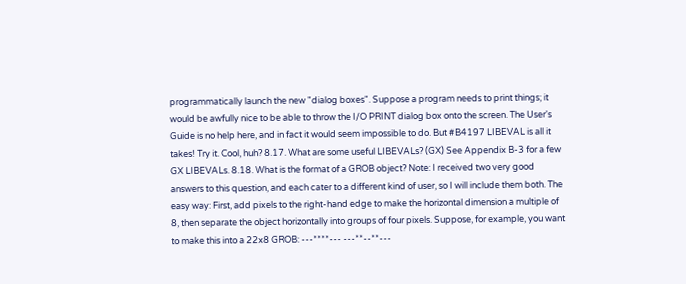programmatically launch the new "dialog boxes". Suppose a program needs to print things; it would be awfully nice to be able to throw the I/O PRINT dialog box onto the screen. The User's Guide is no help here, and in fact it would seem impossible to do. But #B4197 LIBEVAL is all it takes! Try it. Cool, huh? 8.17. What are some useful LIBEVALs? (GX) See Appendix B-3 for a few GX LIBEVALs. 8.18. What is the format of a GROB object? Note: I received two very good answers to this question, and each cater to a different kind of user, so I will include them both. The easy way: First, add pixels to the right-hand edge to make the horizontal dimension a multiple of 8, then separate the object horizontally into groups of four pixels. Suppose, for example, you want to make this into a 22x8 GROB: ---****--- ---**--**---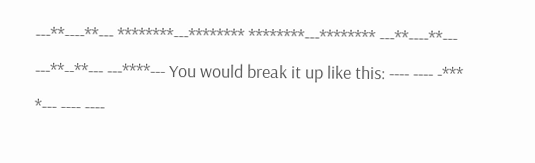---**----**--- ********---******** ********---******** ---**----**--- ---**--**--- ---****--- You would break it up like this: ---- ---- -*** *--- ---- ----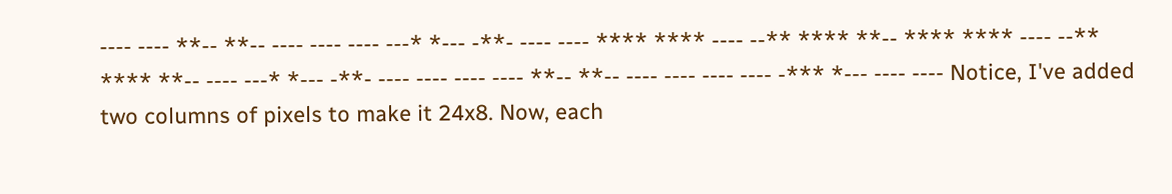---- ---- **-- **-- ---- ---- ---- ---* *--- -**- ---- ---- **** **** ---- --** **** **-- **** **** ---- --** **** **-- ---- ---* *--- -**- ---- ---- ---- ---- **-- **-- ---- ---- ---- ---- -*** *--- ---- ---- Notice, I've added two columns of pixels to make it 24x8. Now, each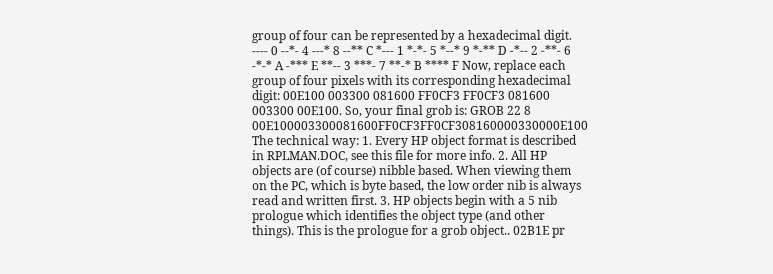group of four can be represented by a hexadecimal digit. ---- 0 --*- 4 ---* 8 --** C *--- 1 *-*- 5 *--* 9 *-** D -*-- 2 -**- 6 -*-* A -*** E **-- 3 ***- 7 **-* B **** F Now, replace each group of four pixels with its corresponding hexadecimal digit: 00E100 003300 081600 FF0CF3 FF0CF3 081600 003300 00E100. So, your final grob is: GROB 22 8 00E100003300081600FF0CF3FF0CF308160000330000E100 The technical way: 1. Every HP object format is described in RPLMAN.DOC, see this file for more info. 2. All HP objects are (of course) nibble based. When viewing them on the PC, which is byte based, the low order nib is always read and written first. 3. HP objects begin with a 5 nib prologue which identifies the object type (and other things). This is the prologue for a grob object.. 02B1E pr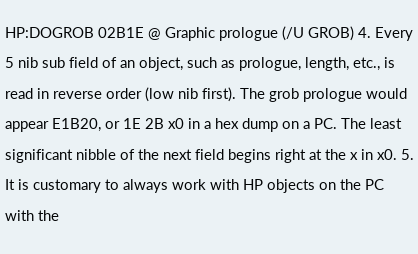HP:DOGROB 02B1E @ Graphic prologue (/U GROB) 4. Every 5 nib sub field of an object, such as prologue, length, etc., is read in reverse order (low nib first). The grob prologue would appear E1B20, or 1E 2B x0 in a hex dump on a PC. The least significant nibble of the next field begins right at the x in x0. 5. It is customary to always work with HP objects on the PC with the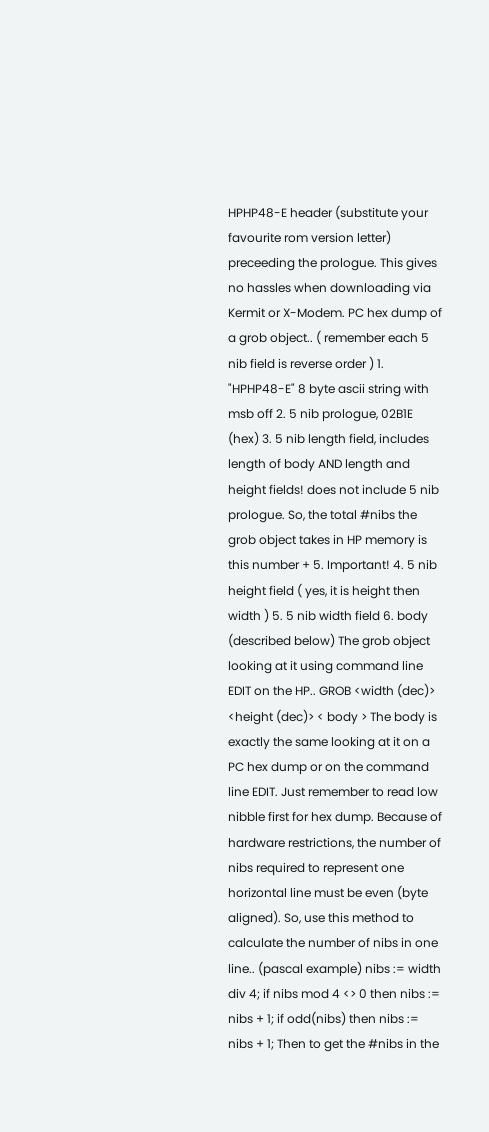HPHP48-E header (substitute your favourite rom version letter) preceeding the prologue. This gives no hassles when downloading via Kermit or X-Modem. PC hex dump of a grob object.. ( remember each 5 nib field is reverse order ) 1. "HPHP48-E" 8 byte ascii string with msb off 2. 5 nib prologue, 02B1E (hex) 3. 5 nib length field, includes length of body AND length and height fields! does not include 5 nib prologue. So, the total #nibs the grob object takes in HP memory is this number + 5. Important! 4. 5 nib height field ( yes, it is height then width ) 5. 5 nib width field 6. body (described below) The grob object looking at it using command line EDIT on the HP.. GROB <width (dec)> <height (dec)> < body > The body is exactly the same looking at it on a PC hex dump or on the command line EDIT. Just remember to read low nibble first for hex dump. Because of hardware restrictions, the number of nibs required to represent one horizontal line must be even (byte aligned). So, use this method to calculate the number of nibs in one line.. (pascal example) nibs := width div 4; if nibs mod 4 <> 0 then nibs := nibs + 1; if odd(nibs) then nibs := nibs + 1; Then to get the #nibs in the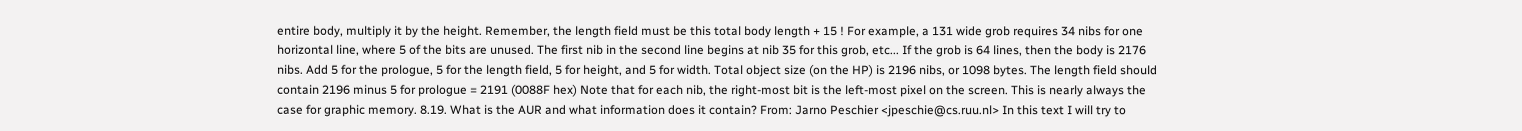entire body, multiply it by the height. Remember, the length field must be this total body length + 15 ! For example, a 131 wide grob requires 34 nibs for one horizontal line, where 5 of the bits are unused. The first nib in the second line begins at nib 35 for this grob, etc... If the grob is 64 lines, then the body is 2176 nibs. Add 5 for the prologue, 5 for the length field, 5 for height, and 5 for width. Total object size (on the HP) is 2196 nibs, or 1098 bytes. The length field should contain 2196 minus 5 for prologue = 2191 (0088F hex) Note that for each nib, the right-most bit is the left-most pixel on the screen. This is nearly always the case for graphic memory. 8.19. What is the AUR and what information does it contain? From: Jarno Peschier <jpeschie@cs.ruu.nl> In this text I will try to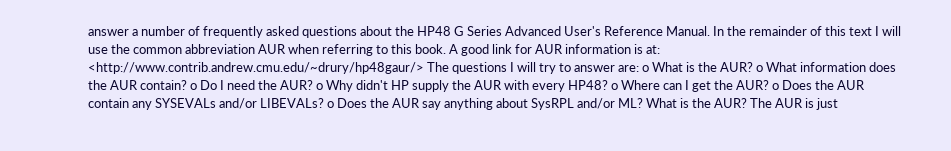answer a number of frequently asked questions about the HP48 G Series Advanced User's Reference Manual. In the remainder of this text I will use the common abbreviation AUR when referring to this book. A good link for AUR information is at: <http://www.contrib.andrew.cmu.edu/~drury/hp48gaur/> The questions I will try to answer are: o What is the AUR? o What information does the AUR contain? o Do I need the AUR? o Why didn't HP supply the AUR with every HP48? o Where can I get the AUR? o Does the AUR contain any SYSEVALs and/or LIBEVALs? o Does the AUR say anything about SysRPL and/or ML? What is the AUR? The AUR is just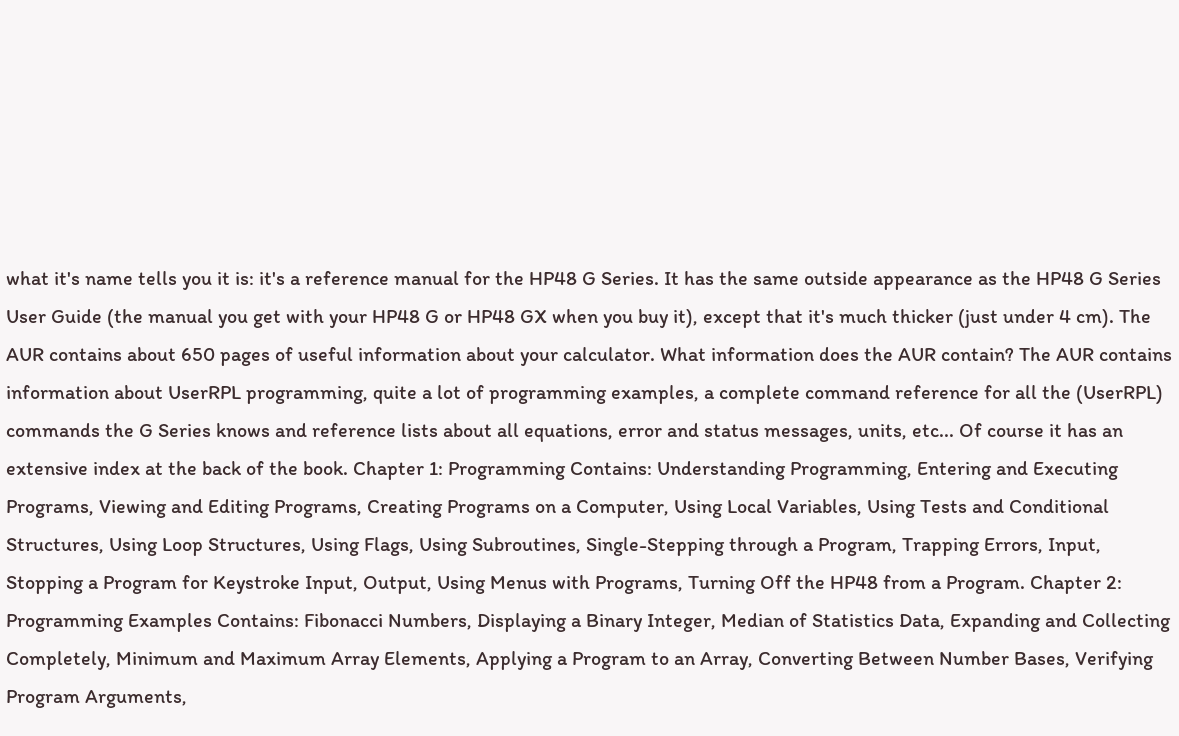what it's name tells you it is: it's a reference manual for the HP48 G Series. It has the same outside appearance as the HP48 G Series User Guide (the manual you get with your HP48 G or HP48 GX when you buy it), except that it's much thicker (just under 4 cm). The AUR contains about 650 pages of useful information about your calculator. What information does the AUR contain? The AUR contains information about UserRPL programming, quite a lot of programming examples, a complete command reference for all the (UserRPL) commands the G Series knows and reference lists about all equations, error and status messages, units, etc... Of course it has an extensive index at the back of the book. Chapter 1: Programming Contains: Understanding Programming, Entering and Executing Programs, Viewing and Editing Programs, Creating Programs on a Computer, Using Local Variables, Using Tests and Conditional Structures, Using Loop Structures, Using Flags, Using Subroutines, Single-Stepping through a Program, Trapping Errors, Input, Stopping a Program for Keystroke Input, Output, Using Menus with Programs, Turning Off the HP48 from a Program. Chapter 2: Programming Examples Contains: Fibonacci Numbers, Displaying a Binary Integer, Median of Statistics Data, Expanding and Collecting Completely, Minimum and Maximum Array Elements, Applying a Program to an Array, Converting Between Number Bases, Verifying Program Arguments,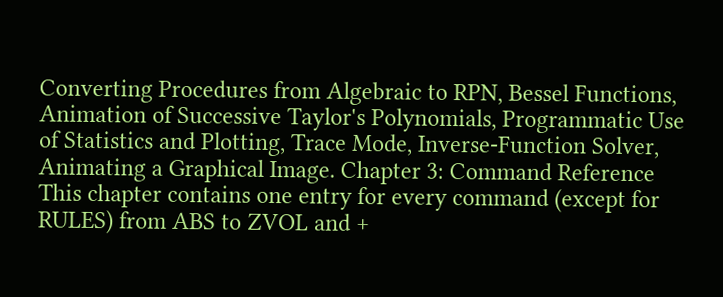Converting Procedures from Algebraic to RPN, Bessel Functions, Animation of Successive Taylor's Polynomials, Programmatic Use of Statistics and Plotting, Trace Mode, Inverse-Function Solver, Animating a Graphical Image. Chapter 3: Command Reference This chapter contains one entry for every command (except for RULES) from ABS to ZVOL and +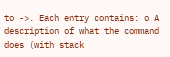to ->. Each entry contains: o A description of what the command does (with stack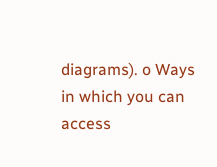diagrams). o Ways in which you can access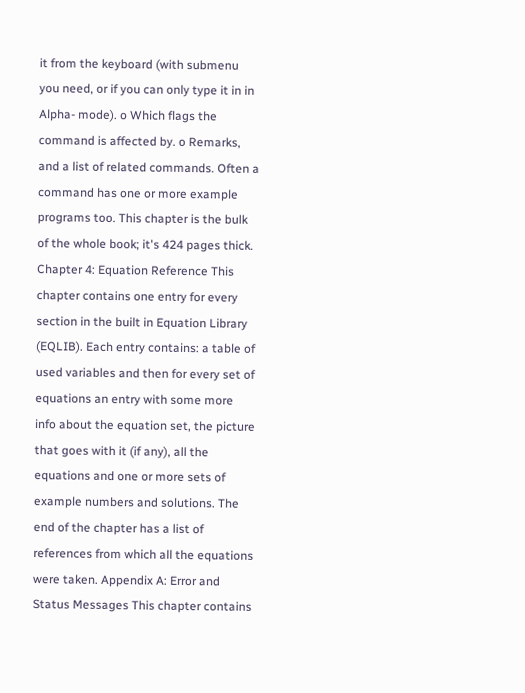it from the keyboard (with submenu you need, or if you can only type it in in Alpha- mode). o Which flags the command is affected by. o Remarks, and a list of related commands. Often a command has one or more example programs too. This chapter is the bulk of the whole book; it's 424 pages thick. Chapter 4: Equation Reference This chapter contains one entry for every section in the built in Equation Library (EQLIB). Each entry contains: a table of used variables and then for every set of equations an entry with some more info about the equation set, the picture that goes with it (if any), all the equations and one or more sets of example numbers and solutions. The end of the chapter has a list of references from which all the equations were taken. Appendix A: Error and Status Messages This chapter contains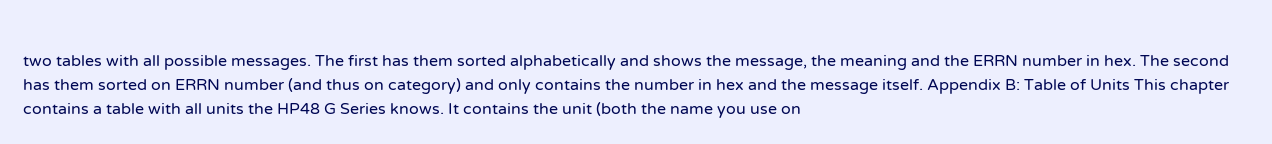two tables with all possible messages. The first has them sorted alphabetically and shows the message, the meaning and the ERRN number in hex. The second has them sorted on ERRN number (and thus on category) and only contains the number in hex and the message itself. Appendix B: Table of Units This chapter contains a table with all units the HP48 G Series knows. It contains the unit (both the name you use on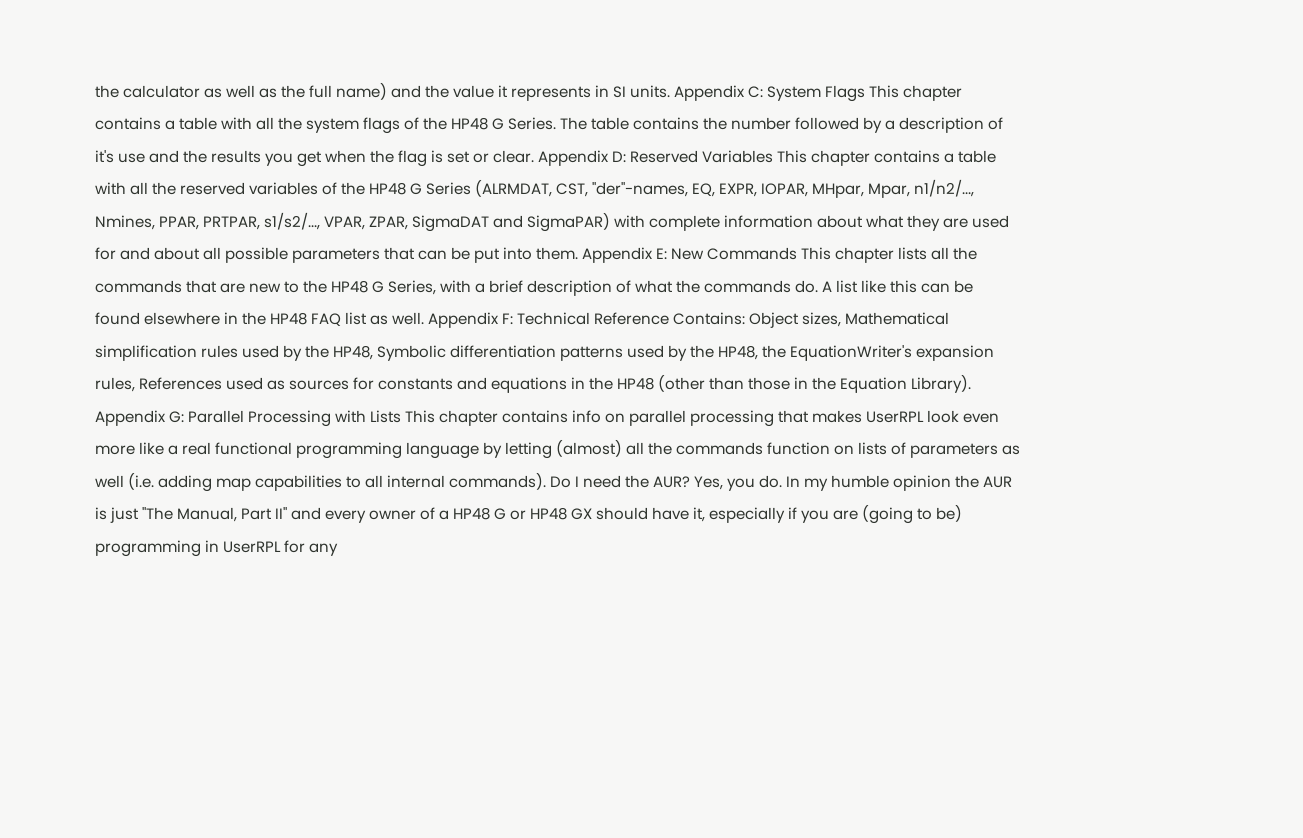the calculator as well as the full name) and the value it represents in SI units. Appendix C: System Flags This chapter contains a table with all the system flags of the HP48 G Series. The table contains the number followed by a description of it's use and the results you get when the flag is set or clear. Appendix D: Reserved Variables This chapter contains a table with all the reserved variables of the HP48 G Series (ALRMDAT, CST, "der"-names, EQ, EXPR, IOPAR, MHpar, Mpar, n1/n2/..., Nmines, PPAR, PRTPAR, s1/s2/..., VPAR, ZPAR, SigmaDAT and SigmaPAR) with complete information about what they are used for and about all possible parameters that can be put into them. Appendix E: New Commands This chapter lists all the commands that are new to the HP48 G Series, with a brief description of what the commands do. A list like this can be found elsewhere in the HP48 FAQ list as well. Appendix F: Technical Reference Contains: Object sizes, Mathematical simplification rules used by the HP48, Symbolic differentiation patterns used by the HP48, the EquationWriter's expansion rules, References used as sources for constants and equations in the HP48 (other than those in the Equation Library). Appendix G: Parallel Processing with Lists This chapter contains info on parallel processing that makes UserRPL look even more like a real functional programming language by letting (almost) all the commands function on lists of parameters as well (i.e. adding map capabilities to all internal commands). Do I need the AUR? Yes, you do. In my humble opinion the AUR is just "The Manual, Part II" and every owner of a HP48 G or HP48 GX should have it, especially if you are (going to be) programming in UserRPL for any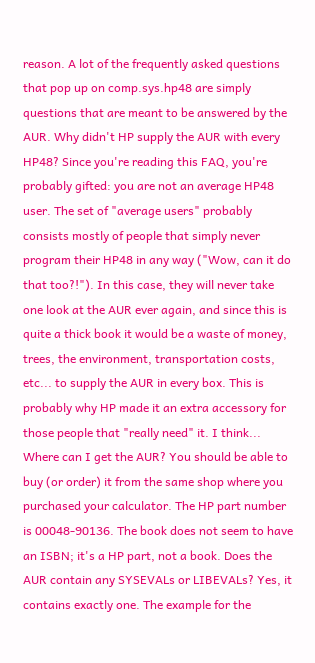reason. A lot of the frequently asked questions that pop up on comp.sys.hp48 are simply questions that are meant to be answered by the AUR. Why didn't HP supply the AUR with every HP48? Since you're reading this FAQ, you're probably gifted: you are not an average HP48 user. The set of "average users" probably consists mostly of people that simply never program their HP48 in any way ("Wow, can it do that too?!"). In this case, they will never take one look at the AUR ever again, and since this is quite a thick book it would be a waste of money, trees, the environment, transportation costs, etc... to supply the AUR in every box. This is probably why HP made it an extra accessory for those people that "really need" it. I think... Where can I get the AUR? You should be able to buy (or order) it from the same shop where you purchased your calculator. The HP part number is 00048-90136. The book does not seem to have an ISBN; it's a HP part, not a book. Does the AUR contain any SYSEVALs or LIBEVALs? Yes, it contains exactly one. The example for the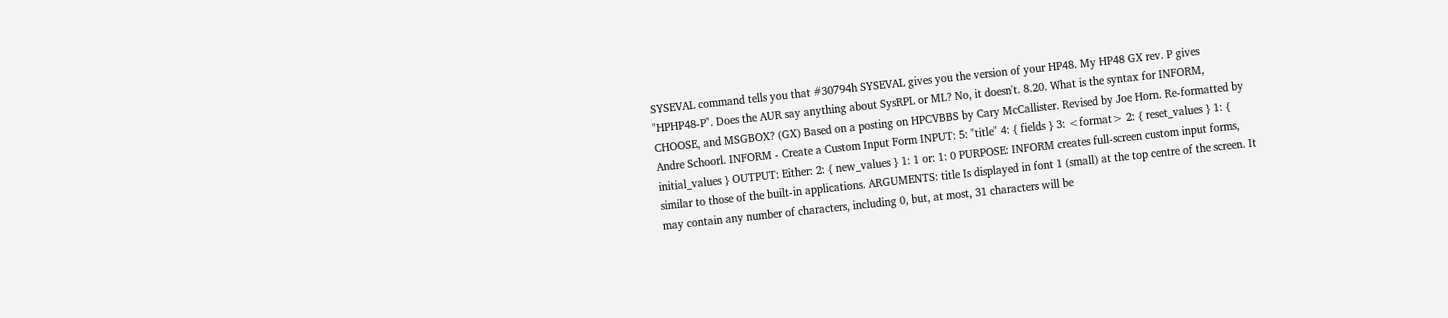SYSEVAL command tells you that #30794h SYSEVAL gives you the version of your HP48. My HP48 GX rev. P gives "HPHP48-P". Does the AUR say anything about SysRPL or ML? No, it doesn't. 8.20. What is the syntax for INFORM, CHOOSE, and MSGBOX? (GX) Based on a posting on HPCVBBS by Cary McCallister. Revised by Joe Horn. Re-formatted by Andre Schoorl. INFORM - Create a Custom Input Form INPUT: 5: "title" 4: { fields } 3: <format> 2: { reset_values } 1: { initial_values } OUTPUT: Either: 2: { new_values } 1: 1 or: 1: 0 PURPOSE: INFORM creates full-screen custom input forms, similar to those of the built-in applications. ARGUMENTS: title Is displayed in font 1 (small) at the top centre of the screen. It may contain any number of characters, including 0, but, at most, 31 characters will be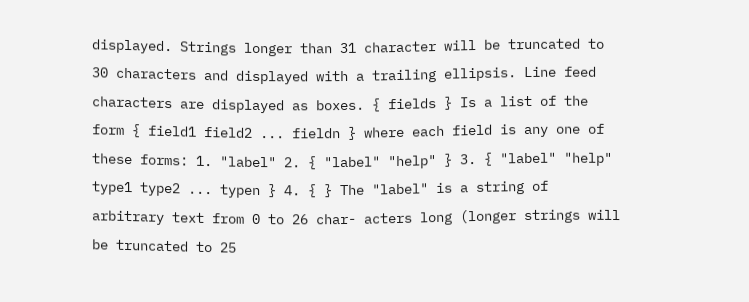displayed. Strings longer than 31 character will be truncated to 30 characters and displayed with a trailing ellipsis. Line feed characters are displayed as boxes. { fields } Is a list of the form { field1 field2 ... fieldn } where each field is any one of these forms: 1. "label" 2. { "label" "help" } 3. { "label" "help" type1 type2 ... typen } 4. { } The "label" is a string of arbitrary text from 0 to 26 char- acters long (longer strings will be truncated to 25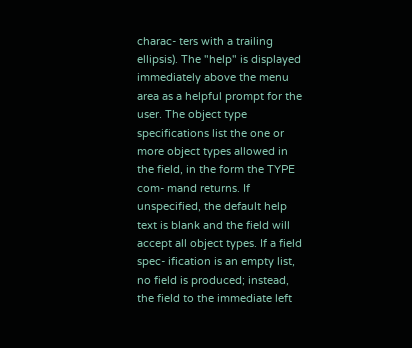charac- ters with a trailing ellipsis). The "help" is displayed immediately above the menu area as a helpful prompt for the user. The object type specifications list the one or more object types allowed in the field, in the form the TYPE com- mand returns. If unspecified, the default help text is blank and the field will accept all object types. If a field spec- ification is an empty list, no field is produced; instead, the field to the immediate left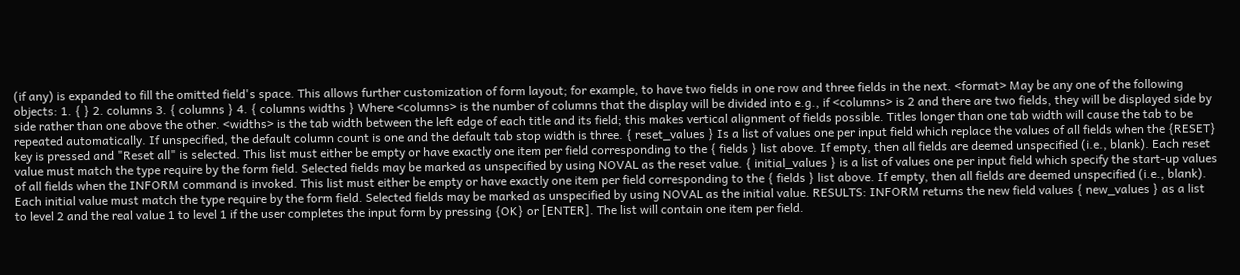(if any) is expanded to fill the omitted field's space. This allows further customization of form layout; for example, to have two fields in one row and three fields in the next. <format> May be any one of the following objects: 1. { } 2. columns 3. { columns } 4. { columns widths } Where <columns> is the number of columns that the display will be divided into e.g., if <columns> is 2 and there are two fields, they will be displayed side by side rather than one above the other. <widths> is the tab width between the left edge of each title and its field; this makes vertical alignment of fields possible. Titles longer than one tab width will cause the tab to be repeated automatically. If unspecified, the default column count is one and the default tab stop width is three. { reset_values } Is a list of values one per input field which replace the values of all fields when the {RESET} key is pressed and "Reset all" is selected. This list must either be empty or have exactly one item per field corresponding to the { fields } list above. If empty, then all fields are deemed unspecified (i.e., blank). Each reset value must match the type require by the form field. Selected fields may be marked as unspecified by using NOVAL as the reset value. { initial_values } is a list of values one per input field which specify the start-up values of all fields when the INFORM command is invoked. This list must either be empty or have exactly one item per field corresponding to the { fields } list above. If empty, then all fields are deemed unspecified (i.e., blank). Each initial value must match the type require by the form field. Selected fields may be marked as unspecified by using NOVAL as the initial value. RESULTS: INFORM returns the new field values { new_values } as a list to level 2 and the real value 1 to level 1 if the user completes the input form by pressing {OK} or [ENTER]. The list will contain one item per field.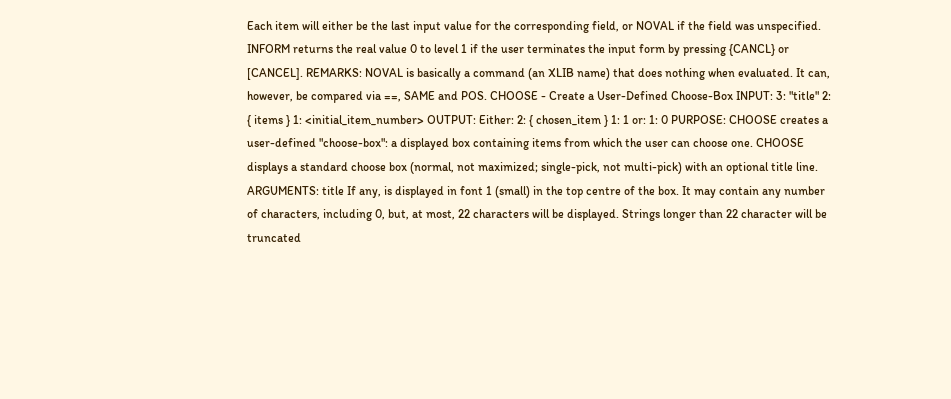Each item will either be the last input value for the corresponding field, or NOVAL if the field was unspecified. INFORM returns the real value 0 to level 1 if the user terminates the input form by pressing {CANCL} or [CANCEL]. REMARKS: NOVAL is basically a command (an XLIB name) that does nothing when evaluated. It can, however, be compared via ==, SAME and POS. CHOOSE - Create a User-Defined Choose-Box INPUT: 3: "title" 2: { items } 1: <initial_item_number> OUTPUT: Either: 2: { chosen_item } 1: 1 or: 1: 0 PURPOSE: CHOOSE creates a user-defined "choose-box": a displayed box containing items from which the user can choose one. CHOOSE displays a standard choose box (normal, not maximized; single-pick, not multi-pick) with an optional title line. ARGUMENTS: title If any, is displayed in font 1 (small) in the top centre of the box. It may contain any number of characters, including 0, but, at most, 22 characters will be displayed. Strings longer than 22 character will be truncated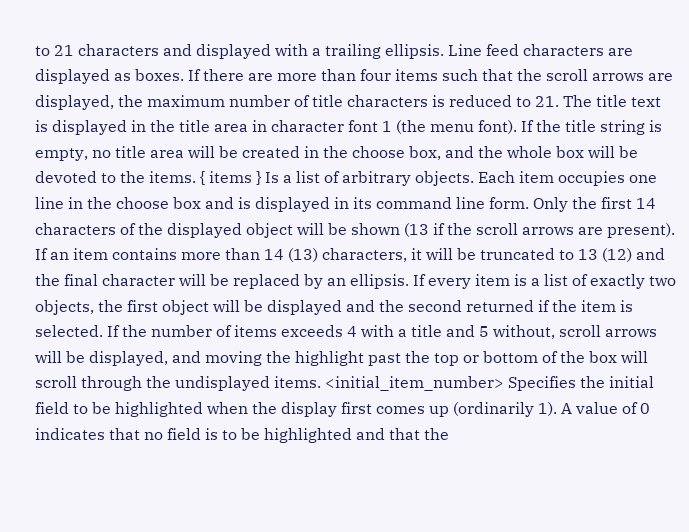to 21 characters and displayed with a trailing ellipsis. Line feed characters are displayed as boxes. If there are more than four items such that the scroll arrows are displayed, the maximum number of title characters is reduced to 21. The title text is displayed in the title area in character font 1 (the menu font). If the title string is empty, no title area will be created in the choose box, and the whole box will be devoted to the items. { items } Is a list of arbitrary objects. Each item occupies one line in the choose box and is displayed in its command line form. Only the first 14 characters of the displayed object will be shown (13 if the scroll arrows are present). If an item contains more than 14 (13) characters, it will be truncated to 13 (12) and the final character will be replaced by an ellipsis. If every item is a list of exactly two objects, the first object will be displayed and the second returned if the item is selected. If the number of items exceeds 4 with a title and 5 without, scroll arrows will be displayed, and moving the highlight past the top or bottom of the box will scroll through the undisplayed items. <initial_item_number> Specifies the initial field to be highlighted when the display first comes up (ordinarily 1). A value of 0 indicates that no field is to be highlighted and that the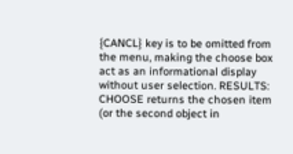{CANCL} key is to be omitted from the menu, making the choose box act as an informational display without user selection. RESULTS: CHOOSE returns the chosen item (or the second object in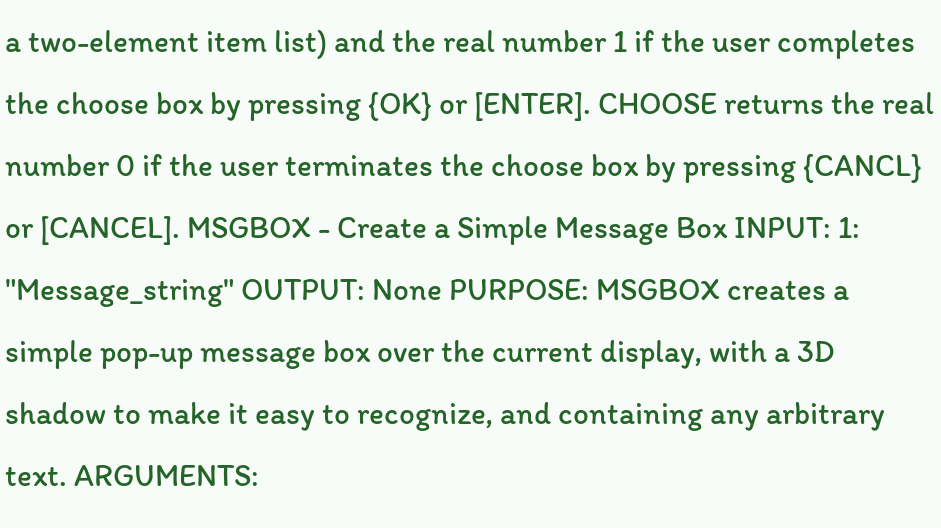a two-element item list) and the real number 1 if the user completes the choose box by pressing {OK} or [ENTER]. CHOOSE returns the real number 0 if the user terminates the choose box by pressing {CANCL} or [CANCEL]. MSGBOX - Create a Simple Message Box INPUT: 1: "Message_string" OUTPUT: None PURPOSE: MSGBOX creates a simple pop-up message box over the current display, with a 3D shadow to make it easy to recognize, and containing any arbitrary text. ARGUMENTS: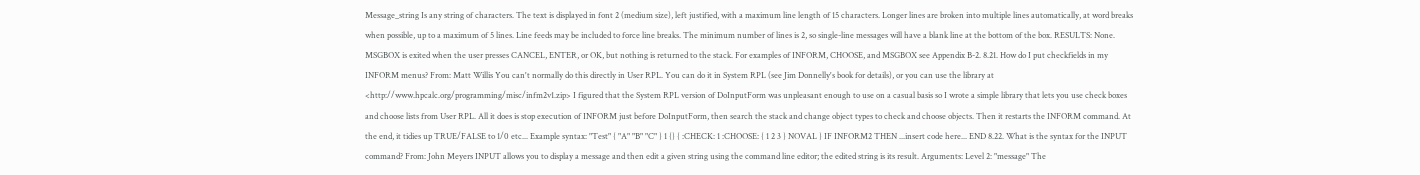Message_string Is any string of characters. The text is displayed in font 2 (medium size), left justified, with a maximum line length of 15 characters. Longer lines are broken into multiple lines automatically, at word breaks when possible, up to a maximum of 5 lines. Line feeds may be included to force line breaks. The minimum number of lines is 2, so single-line messages will have a blank line at the bottom of the box. RESULTS: None. MSGBOX is exited when the user presses CANCEL, ENTER, or OK, but nothing is returned to the stack. For examples of INFORM, CHOOSE, and MSGBOX see Appendix B-2. 8.21. How do I put checkfields in my INFORM menus? From: Matt Willis You can't normally do this directly in User RPL. You can do it in System RPL (see Jim Donnelly's book for details), or you can use the library at <http://www.hpcalc.org/programming/misc/infm2v1.zip> I figured that the System RPL version of DoInputForm was unpleasant enough to use on a casual basis so I wrote a simple library that lets you use check boxes and choose lists from User RPL. All it does is stop execution of INFORM just before DoInputForm, then search the stack and change object types to check and choose objects. Then it restarts the INFORM command. At the end, it tidies up TRUE/FALSE to 1/0 etc... Example syntax: "Test" { "A" "B" "C" } 1 {} { :CHECK: 1 :CHOOSE: { 1 2 3 } NOVAL } IF INFORM2 THEN ...insert code here... END 8.22. What is the syntax for the INPUT command? From: John Meyers INPUT allows you to display a message and then edit a given string using the command line editor; the edited string is its result. Arguments: Level 2: "message" The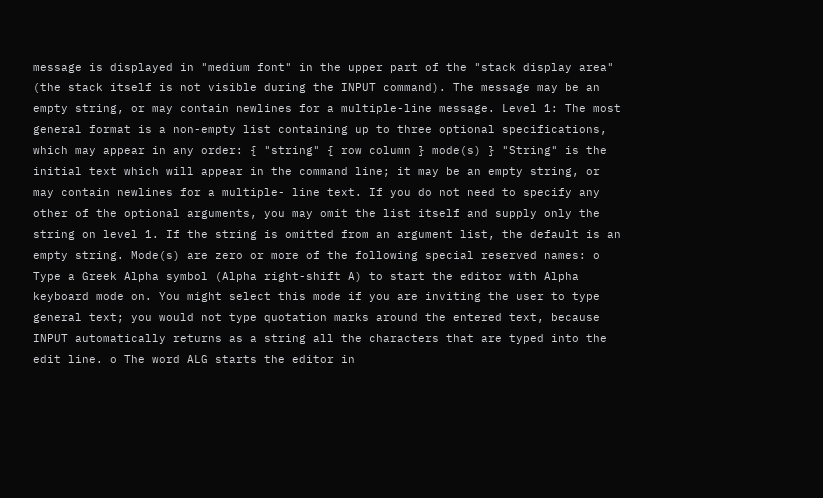message is displayed in "medium font" in the upper part of the "stack display area" (the stack itself is not visible during the INPUT command). The message may be an empty string, or may contain newlines for a multiple-line message. Level 1: The most general format is a non-empty list containing up to three optional specifications, which may appear in any order: { "string" { row column } mode(s) } "String" is the initial text which will appear in the command line; it may be an empty string, or may contain newlines for a multiple- line text. If you do not need to specify any other of the optional arguments, you may omit the list itself and supply only the string on level 1. If the string is omitted from an argument list, the default is an empty string. Mode(s) are zero or more of the following special reserved names: o Type a Greek Alpha symbol (Alpha right-shift A) to start the editor with Alpha keyboard mode on. You might select this mode if you are inviting the user to type general text; you would not type quotation marks around the entered text, because INPUT automatically returns as a string all the characters that are typed into the edit line. o The word ALG starts the editor in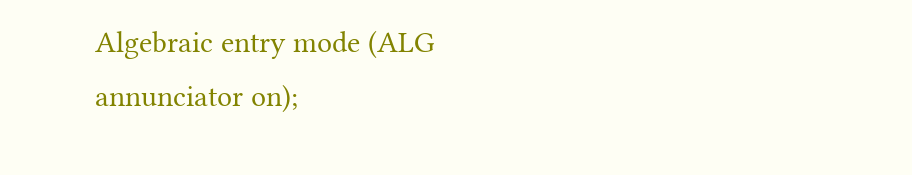Algebraic entry mode (ALG annunciator on);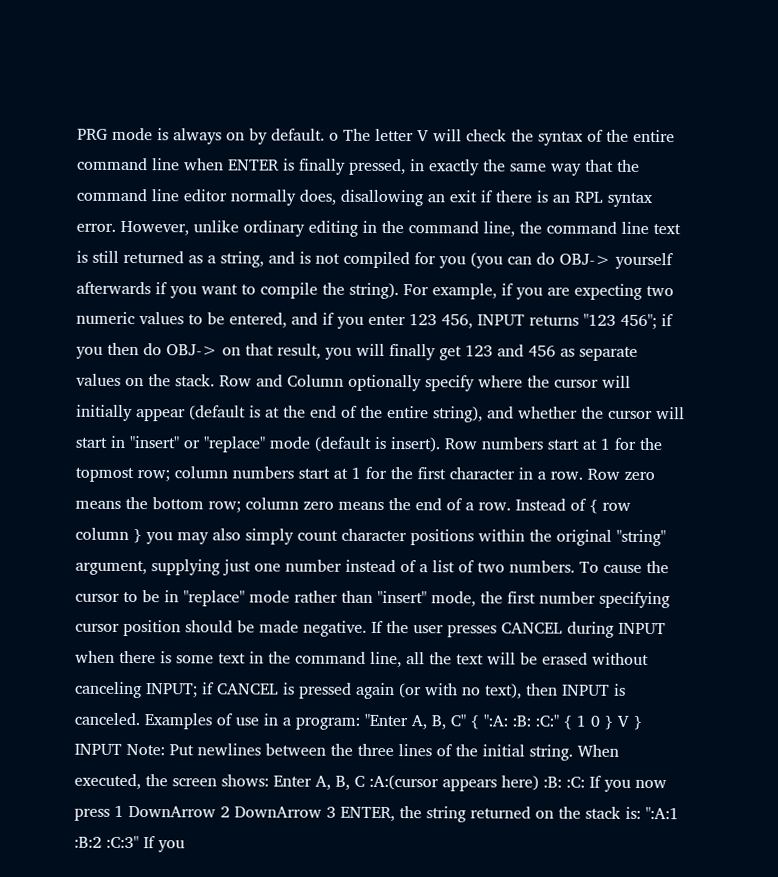PRG mode is always on by default. o The letter V will check the syntax of the entire command line when ENTER is finally pressed, in exactly the same way that the command line editor normally does, disallowing an exit if there is an RPL syntax error. However, unlike ordinary editing in the command line, the command line text is still returned as a string, and is not compiled for you (you can do OBJ-> yourself afterwards if you want to compile the string). For example, if you are expecting two numeric values to be entered, and if you enter 123 456, INPUT returns "123 456"; if you then do OBJ-> on that result, you will finally get 123 and 456 as separate values on the stack. Row and Column optionally specify where the cursor will initially appear (default is at the end of the entire string), and whether the cursor will start in "insert" or "replace" mode (default is insert). Row numbers start at 1 for the topmost row; column numbers start at 1 for the first character in a row. Row zero means the bottom row; column zero means the end of a row. Instead of { row column } you may also simply count character positions within the original "string" argument, supplying just one number instead of a list of two numbers. To cause the cursor to be in "replace" mode rather than "insert" mode, the first number specifying cursor position should be made negative. If the user presses CANCEL during INPUT when there is some text in the command line, all the text will be erased without canceling INPUT; if CANCEL is pressed again (or with no text), then INPUT is canceled. Examples of use in a program: "Enter A, B, C" { ":A: :B: :C:" { 1 0 } V } INPUT Note: Put newlines between the three lines of the initial string. When executed, the screen shows: Enter A, B, C :A:(cursor appears here) :B: :C: If you now press 1 DownArrow 2 DownArrow 3 ENTER, the string returned on the stack is: ":A:1 :B:2 :C:3" If you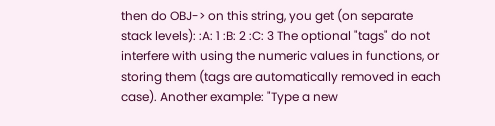then do OBJ-> on this string, you get (on separate stack levels): :A: 1 :B: 2 :C: 3 The optional "tags" do not interfere with using the numeric values in functions, or storing them (tags are automatically removed in each case). Another example: "Type a new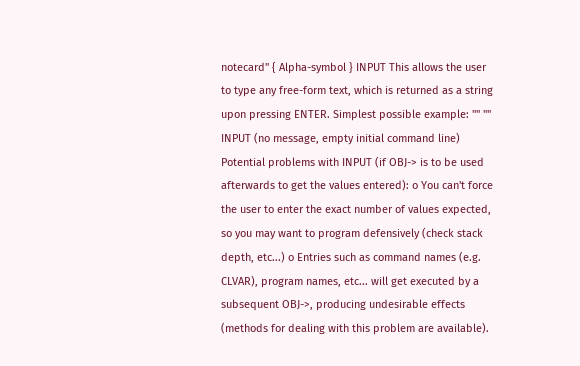notecard" { Alpha-symbol } INPUT This allows the user to type any free-form text, which is returned as a string upon pressing ENTER. Simplest possible example: "" "" INPUT (no message, empty initial command line) Potential problems with INPUT (if OBJ-> is to be used afterwards to get the values entered): o You can't force the user to enter the exact number of values expected, so you may want to program defensively (check stack depth, etc...) o Entries such as command names (e.g. CLVAR), program names, etc... will get executed by a subsequent OBJ->, producing undesirable effects (methods for dealing with this problem are available).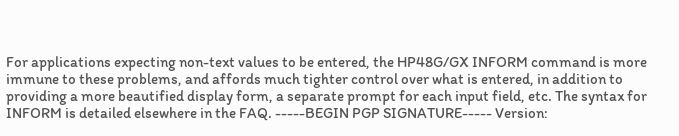For applications expecting non-text values to be entered, the HP48G/GX INFORM command is more immune to these problems, and affords much tighter control over what is entered, in addition to providing a more beautified display form, a separate prompt for each input field, etc. The syntax for INFORM is detailed elsewhere in the FAQ. -----BEGIN PGP SIGNATURE----- Version: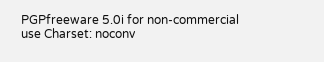PGPfreeware 5.0i for non-commercial use Charset: noconv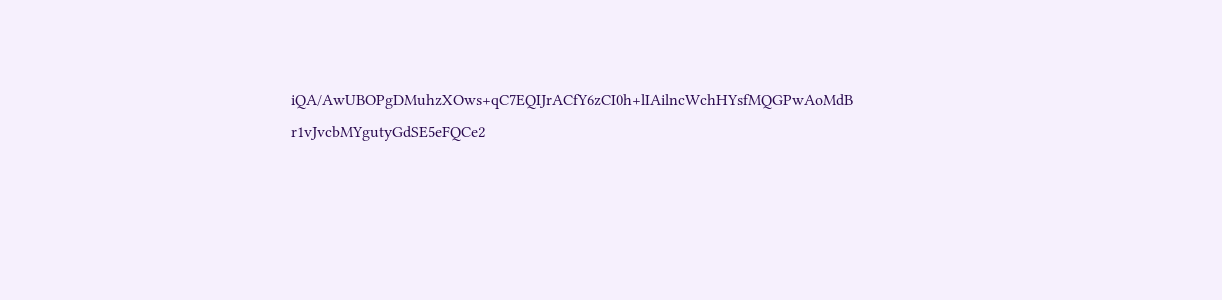iQA/AwUBOPgDMuhzXOws+qC7EQIJrACfY6zCI0h+lIAilncWchHYsfMQGPwAoMdB r1vJvcbMYgutyGdSE5eFQCe2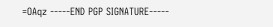=OAqz -----END PGP SIGNATURE-----